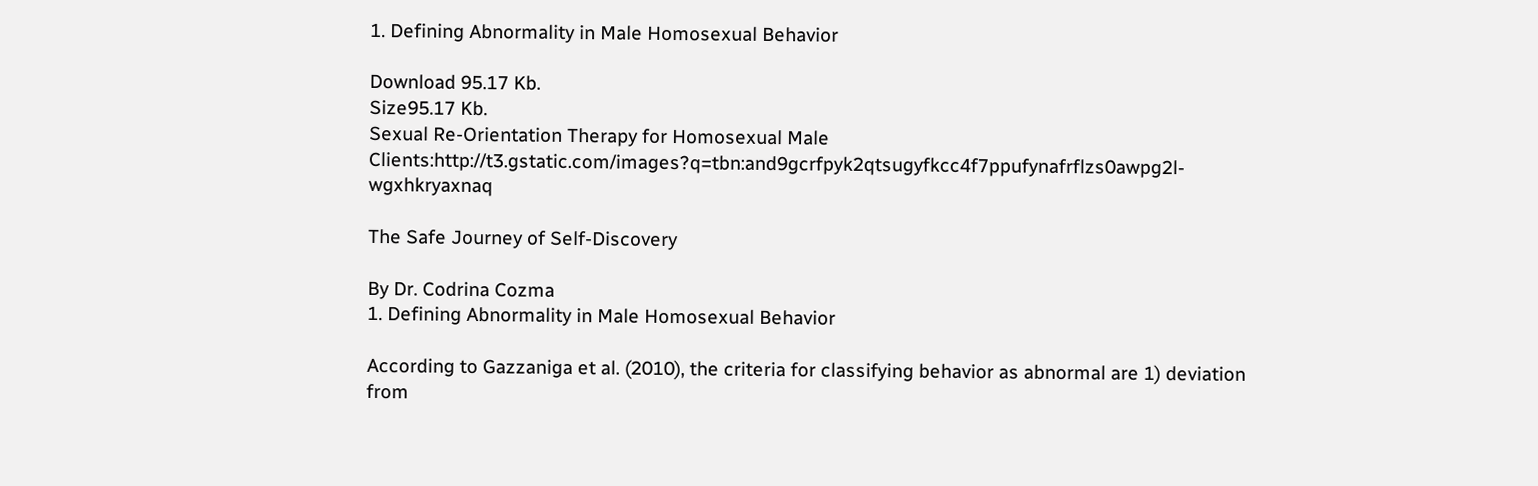1. Defining Abnormality in Male Homosexual Behavior

Download 95.17 Kb.
Size95.17 Kb.
Sexual Re-Orientation Therapy for Homosexual Male Clients:http://t3.gstatic.com/images?q=tbn:and9gcrfpyk2qtsugyfkcc4f7ppufynafrflzs0awpg2l-wgxhkryaxnaq

The Safe Journey of Self-Discovery

By Dr. Codrina Cozma
1. Defining Abnormality in Male Homosexual Behavior

According to Gazzaniga et al. (2010), the criteria for classifying behavior as abnormal are 1) deviation from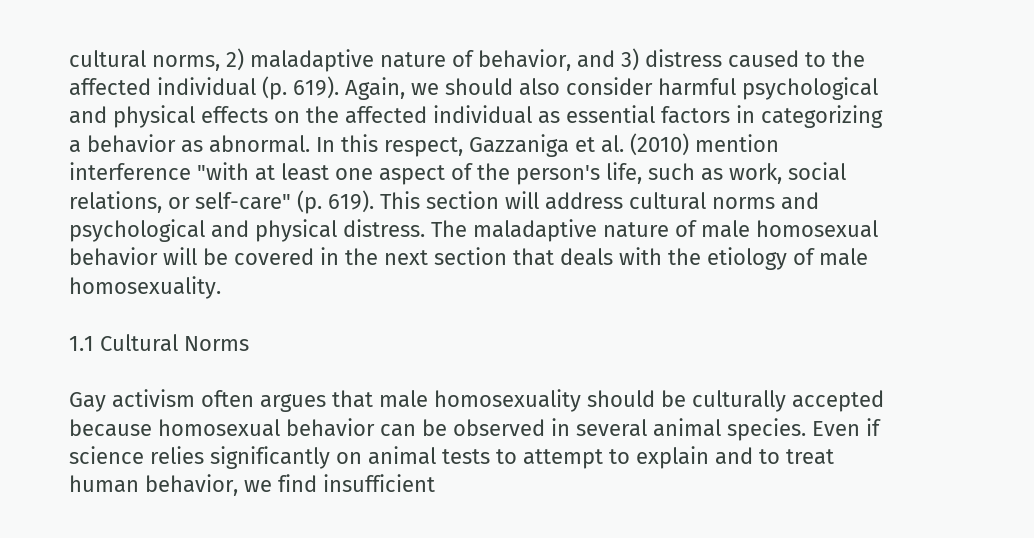cultural norms, 2) maladaptive nature of behavior, and 3) distress caused to the affected individual (p. 619). Again, we should also consider harmful psychological and physical effects on the affected individual as essential factors in categorizing a behavior as abnormal. In this respect, Gazzaniga et al. (2010) mention interference "with at least one aspect of the person's life, such as work, social relations, or self-care" (p. 619). This section will address cultural norms and psychological and physical distress. The maladaptive nature of male homosexual behavior will be covered in the next section that deals with the etiology of male homosexuality.

1.1 Cultural Norms

Gay activism often argues that male homosexuality should be culturally accepted because homosexual behavior can be observed in several animal species. Even if science relies significantly on animal tests to attempt to explain and to treat human behavior, we find insufficient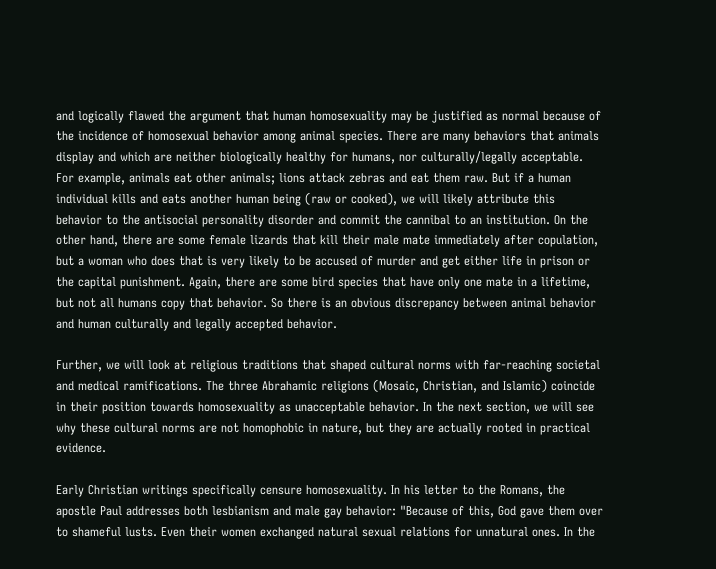and logically flawed the argument that human homosexuality may be justified as normal because of the incidence of homosexual behavior among animal species. There are many behaviors that animals display and which are neither biologically healthy for humans, nor culturally/legally acceptable. For example, animals eat other animals; lions attack zebras and eat them raw. But if a human individual kills and eats another human being (raw or cooked), we will likely attribute this behavior to the antisocial personality disorder and commit the cannibal to an institution. On the other hand, there are some female lizards that kill their male mate immediately after copulation, but a woman who does that is very likely to be accused of murder and get either life in prison or the capital punishment. Again, there are some bird species that have only one mate in a lifetime, but not all humans copy that behavior. So there is an obvious discrepancy between animal behavior and human culturally and legally accepted behavior.

Further, we will look at religious traditions that shaped cultural norms with far-reaching societal and medical ramifications. The three Abrahamic religions (Mosaic, Christian, and Islamic) coincide in their position towards homosexuality as unacceptable behavior. In the next section, we will see why these cultural norms are not homophobic in nature, but they are actually rooted in practical evidence.

Early Christian writings specifically censure homosexuality. In his letter to the Romans, the apostle Paul addresses both lesbianism and male gay behavior: "Because of this, God gave them over to shameful lusts. Even their women exchanged natural sexual relations for unnatural ones. In the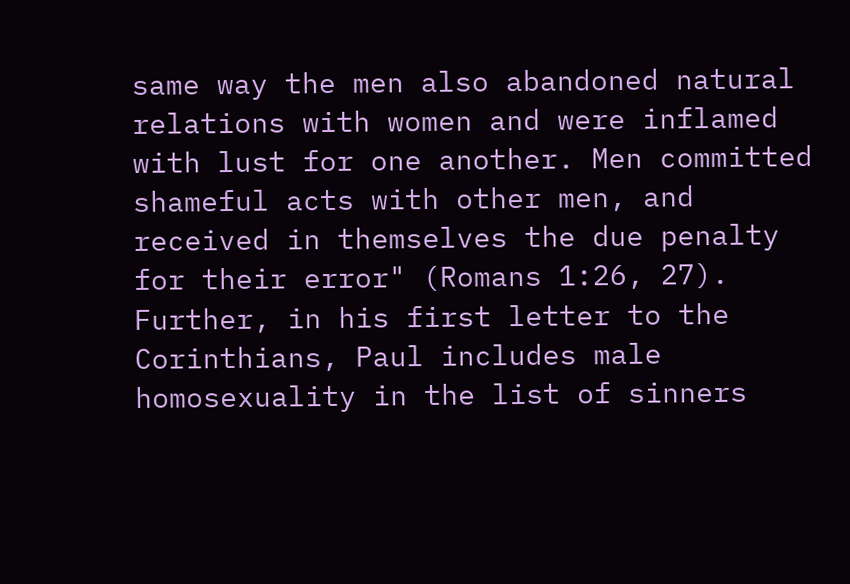same way the men also abandoned natural relations with women and were inflamed with lust for one another. Men committed shameful acts with other men, and received in themselves the due penalty for their error" (Romans 1:26, 27). Further, in his first letter to the Corinthians, Paul includes male homosexuality in the list of sinners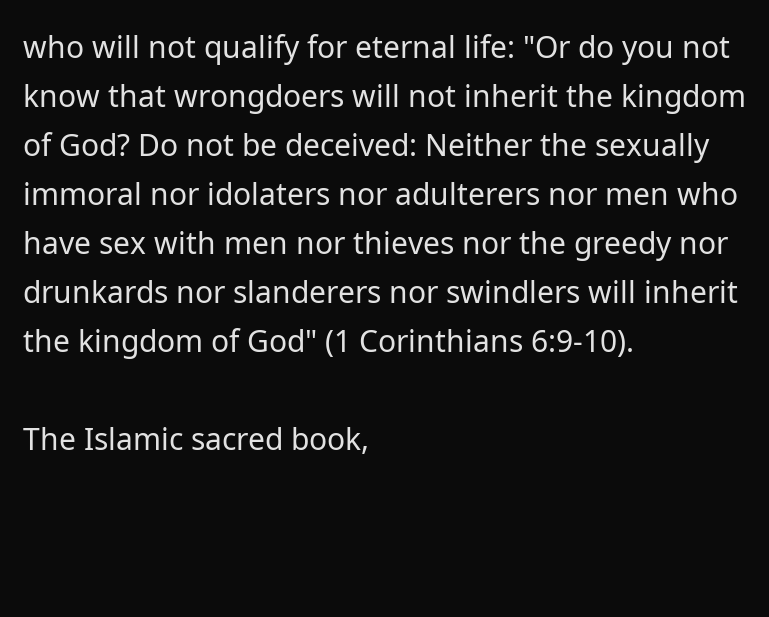who will not qualify for eternal life: "Or do you not know that wrongdoers will not inherit the kingdom of God? Do not be deceived: Neither the sexually immoral nor idolaters nor adulterers nor men who have sex with men nor thieves nor the greedy nor drunkards nor slanderers nor swindlers will inherit the kingdom of God" (1 Corinthians 6:9-10).

The Islamic sacred book,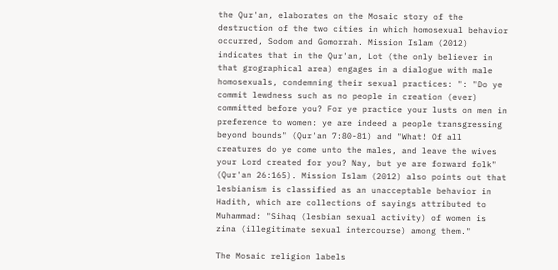the Qur'an, elaborates on the Mosaic story of the destruction of the two cities in which homosexual behavior occurred, Sodom and Gomorrah. Mission Islam (2012) indicates that in the Qur'an, Lot (the only believer in that grographical area) engages in a dialogue with male homosexuals, condemning their sexual practices: ": "Do ye commit lewdness such as no people in creation (ever) committed before you? For ye practice your lusts on men in preference to women: ye are indeed a people transgressing beyond bounds" (Qur'an 7:80-81) and "What! Of all creatures do ye come unto the males, and leave the wives your Lord created for you? Nay, but ye are forward folk" (Qur'an 26:165). Mission Islam (2012) also points out that lesbianism is classified as an unacceptable behavior in Hadith, which are collections of sayings attributed to Muhammad: "Sihaq (lesbian sexual activity) of women is zina (illegitimate sexual intercourse) among them."

The Mosaic religion labels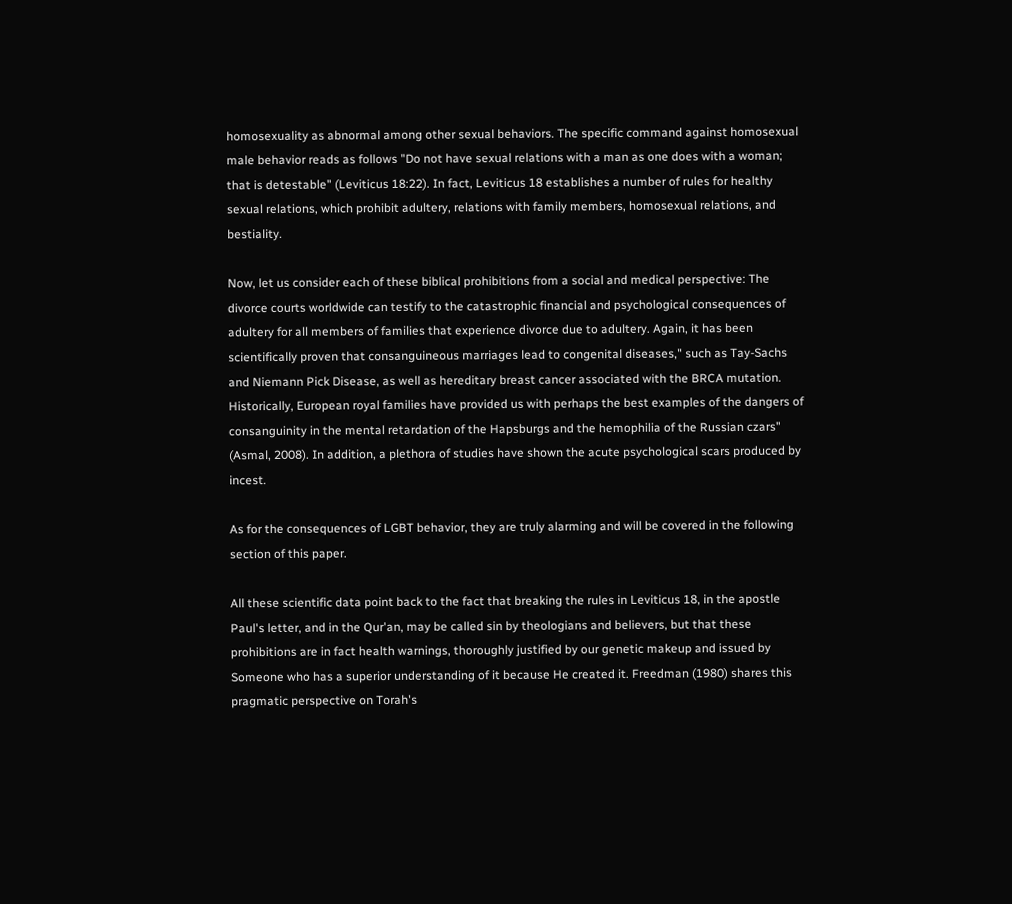homosexuality as abnormal among other sexual behaviors. The specific command against homosexual male behavior reads as follows "Do not have sexual relations with a man as one does with a woman; that is detestable" (Leviticus 18:22). In fact, Leviticus 18 establishes a number of rules for healthy sexual relations, which prohibit adultery, relations with family members, homosexual relations, and bestiality.

Now, let us consider each of these biblical prohibitions from a social and medical perspective: The divorce courts worldwide can testify to the catastrophic financial and psychological consequences of adultery for all members of families that experience divorce due to adultery. Again, it has been scientifically proven that consanguineous marriages lead to congenital diseases," such as Tay-Sachs and Niemann Pick Disease, as well as hereditary breast cancer associated with the BRCA mutation.  Historically, European royal families have provided us with perhaps the best examples of the dangers of consanguinity in the mental retardation of the Hapsburgs and the hemophilia of the Russian czars" (Asmal, 2008). In addition, a plethora of studies have shown the acute psychological scars produced by incest.

As for the consequences of LGBT behavior, they are truly alarming and will be covered in the following section of this paper.

All these scientific data point back to the fact that breaking the rules in Leviticus 18, in the apostle Paul's letter, and in the Qur'an, may be called sin by theologians and believers, but that these prohibitions are in fact health warnings, thoroughly justified by our genetic makeup and issued by Someone who has a superior understanding of it because He created it. Freedman (1980) shares this pragmatic perspective on Torah's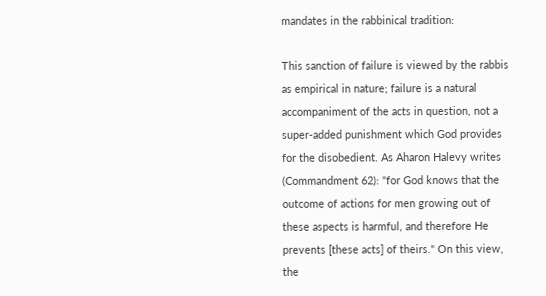mandates in the rabbinical tradition:

This sanction of failure is viewed by the rabbis as empirical in nature; failure is a natural accompaniment of the acts in question, not a super-added punishment which God provides for the disobedient. As Aharon Halevy writes (Commandment 62): "for God knows that the outcome of actions for men growing out of these aspects is harmful, and therefore He prevents [these acts] of theirs." On this view, the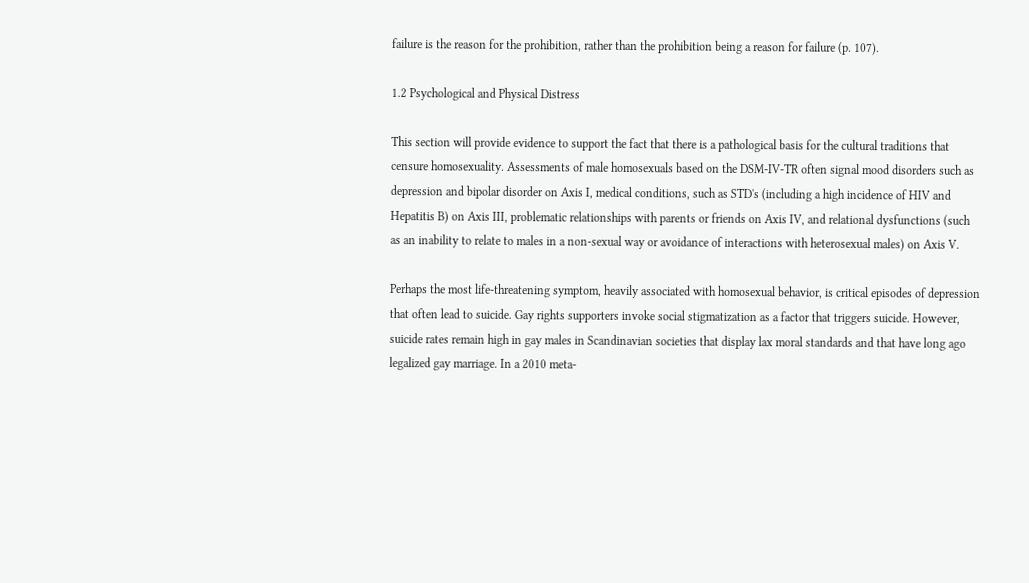failure is the reason for the prohibition, rather than the prohibition being a reason for failure (p. 107).

1.2 Psychological and Physical Distress

This section will provide evidence to support the fact that there is a pathological basis for the cultural traditions that censure homosexuality. Assessments of male homosexuals based on the DSM-IV-TR often signal mood disorders such as depression and bipolar disorder on Axis I, medical conditions, such as STD's (including a high incidence of HIV and Hepatitis B) on Axis III, problematic relationships with parents or friends on Axis IV, and relational dysfunctions (such as an inability to relate to males in a non-sexual way or avoidance of interactions with heterosexual males) on Axis V.

Perhaps the most life-threatening symptom, heavily associated with homosexual behavior, is critical episodes of depression that often lead to suicide. Gay rights supporters invoke social stigmatization as a factor that triggers suicide. However, suicide rates remain high in gay males in Scandinavian societies that display lax moral standards and that have long ago legalized gay marriage. In a 2010 meta-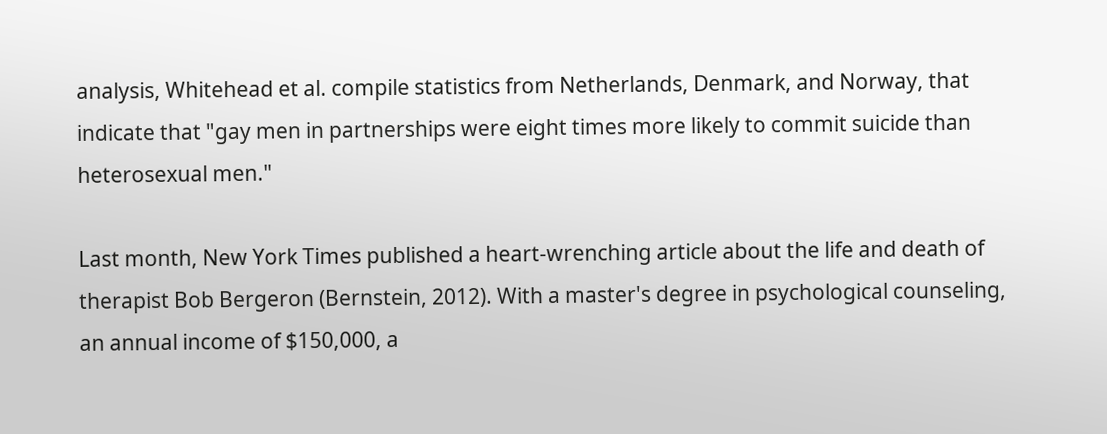analysis, Whitehead et al. compile statistics from Netherlands, Denmark, and Norway, that indicate that "gay men in partnerships were eight times more likely to commit suicide than heterosexual men."

Last month, New York Times published a heart-wrenching article about the life and death of therapist Bob Bergeron (Bernstein, 2012). With a master's degree in psychological counseling, an annual income of $150,000, a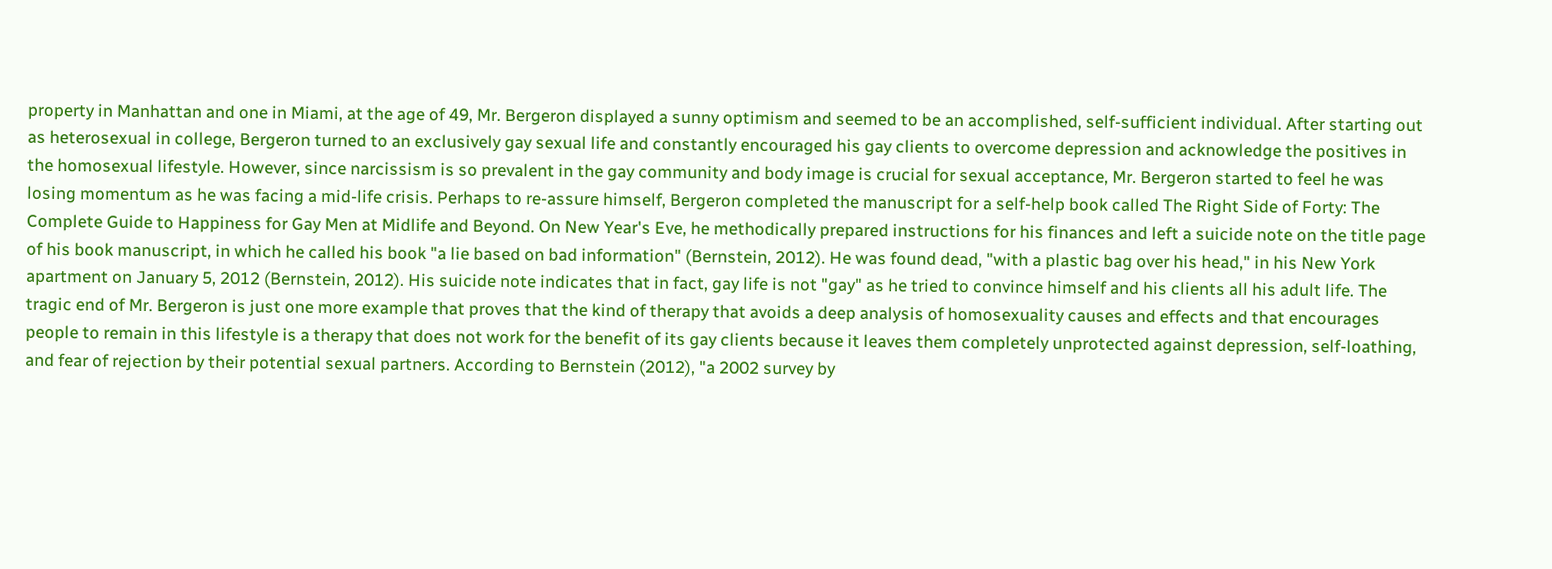property in Manhattan and one in Miami, at the age of 49, Mr. Bergeron displayed a sunny optimism and seemed to be an accomplished, self-sufficient individual. After starting out as heterosexual in college, Bergeron turned to an exclusively gay sexual life and constantly encouraged his gay clients to overcome depression and acknowledge the positives in the homosexual lifestyle. However, since narcissism is so prevalent in the gay community and body image is crucial for sexual acceptance, Mr. Bergeron started to feel he was losing momentum as he was facing a mid-life crisis. Perhaps to re-assure himself, Bergeron completed the manuscript for a self-help book called The Right Side of Forty: The Complete Guide to Happiness for Gay Men at Midlife and Beyond. On New Year's Eve, he methodically prepared instructions for his finances and left a suicide note on the title page of his book manuscript, in which he called his book "a lie based on bad information" (Bernstein, 2012). He was found dead, "with a plastic bag over his head," in his New York apartment on January 5, 2012 (Bernstein, 2012). His suicide note indicates that in fact, gay life is not "gay" as he tried to convince himself and his clients all his adult life. The tragic end of Mr. Bergeron is just one more example that proves that the kind of therapy that avoids a deep analysis of homosexuality causes and effects and that encourages people to remain in this lifestyle is a therapy that does not work for the benefit of its gay clients because it leaves them completely unprotected against depression, self-loathing, and fear of rejection by their potential sexual partners. According to Bernstein (2012), "a 2002 survey by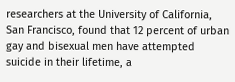researchers at the University of California, San Francisco, found that 12 percent of urban gay and bisexual men have attempted suicide in their lifetime, a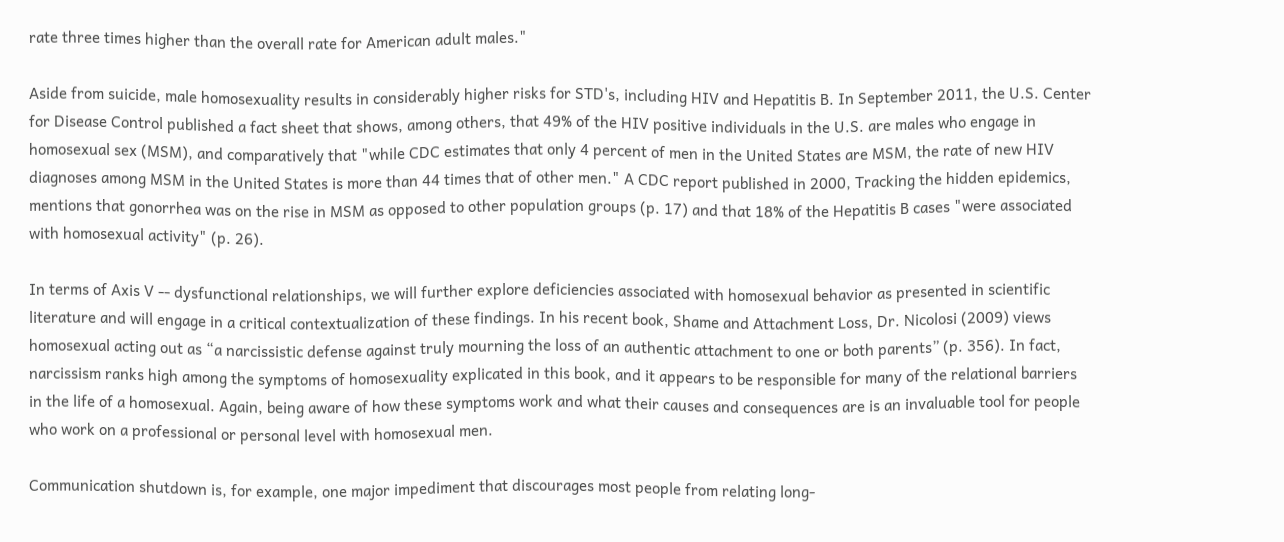rate three times higher than the overall rate for American adult males."

Aside from suicide, male homosexuality results in considerably higher risks for STD's, including HIV and Hepatitis B. In September 2011, the U.S. Center for Disease Control published a fact sheet that shows, among others, that 49% of the HIV positive individuals in the U.S. are males who engage in homosexual sex (MSM), and comparatively that "while CDC estimates that only 4 percent of men in the United States are MSM, the rate of new HIV diagnoses among MSM in the United States is more than 44 times that of other men." A CDC report published in 2000, Tracking the hidden epidemics, mentions that gonorrhea was on the rise in MSM as opposed to other population groups (p. 17) and that 18% of the Hepatitis B cases "were associated with homosexual activity" (p. 26).

In terms of Axis V -- dysfunctional relationships, we will further explore deficiencies associated with homosexual behavior as presented in scientific literature and will engage in a critical contextualization of these findings. In his recent book, Shame and Attachment Loss, Dr. Nicolosi (2009) views homosexual acting out as “a narcissistic defense against truly mourning the loss of an authentic attachment to one or both parents” (p. 356). In fact, narcissism ranks high among the symptoms of homosexuality explicated in this book, and it appears to be responsible for many of the relational barriers in the life of a homosexual. Again, being aware of how these symptoms work and what their causes and consequences are is an invaluable tool for people who work on a professional or personal level with homosexual men.

Communication shutdown is, for example, one major impediment that discourages most people from relating long-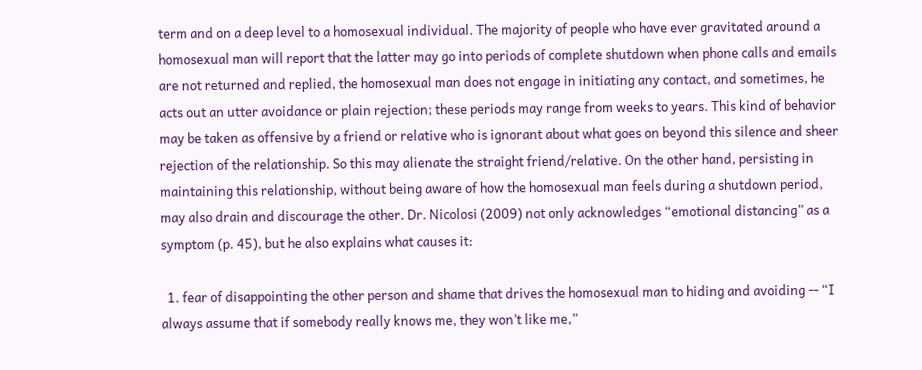term and on a deep level to a homosexual individual. The majority of people who have ever gravitated around a homosexual man will report that the latter may go into periods of complete shutdown when phone calls and emails are not returned and replied, the homosexual man does not engage in initiating any contact, and sometimes, he acts out an utter avoidance or plain rejection; these periods may range from weeks to years. This kind of behavior may be taken as offensive by a friend or relative who is ignorant about what goes on beyond this silence and sheer rejection of the relationship. So this may alienate the straight friend/relative. On the other hand, persisting in maintaining this relationship, without being aware of how the homosexual man feels during a shutdown period, may also drain and discourage the other. Dr. Nicolosi (2009) not only acknowledges “emotional distancing” as a symptom (p. 45), but he also explains what causes it:

  1. fear of disappointing the other person and shame that drives the homosexual man to hiding and avoiding -- “I always assume that if somebody really knows me, they won’t like me,”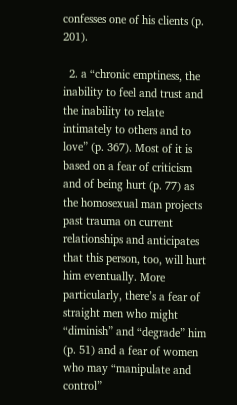confesses one of his clients (p. 201).

  2. a “chronic emptiness, the inability to feel and trust and the inability to relate intimately to others and to love” (p. 367). Most of it is based on a fear of criticism and of being hurt (p. 77) as the homosexual man projects past trauma on current relationships and anticipates that this person, too, will hurt him eventually. More particularly, there’s a fear of straight men who might “diminish” and “degrade” him (p. 51) and a fear of women who may “manipulate and control”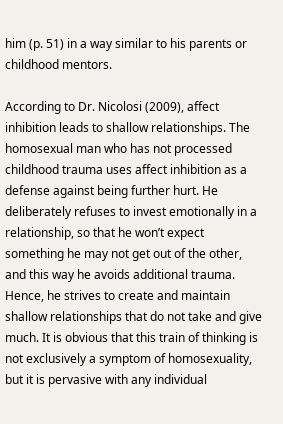him (p. 51) in a way similar to his parents or childhood mentors.

According to Dr. Nicolosi (2009), affect inhibition leads to shallow relationships. The homosexual man who has not processed childhood trauma uses affect inhibition as a defense against being further hurt. He deliberately refuses to invest emotionally in a relationship, so that he won’t expect something he may not get out of the other, and this way he avoids additional trauma. Hence, he strives to create and maintain shallow relationships that do not take and give much. It is obvious that this train of thinking is not exclusively a symptom of homosexuality, but it is pervasive with any individual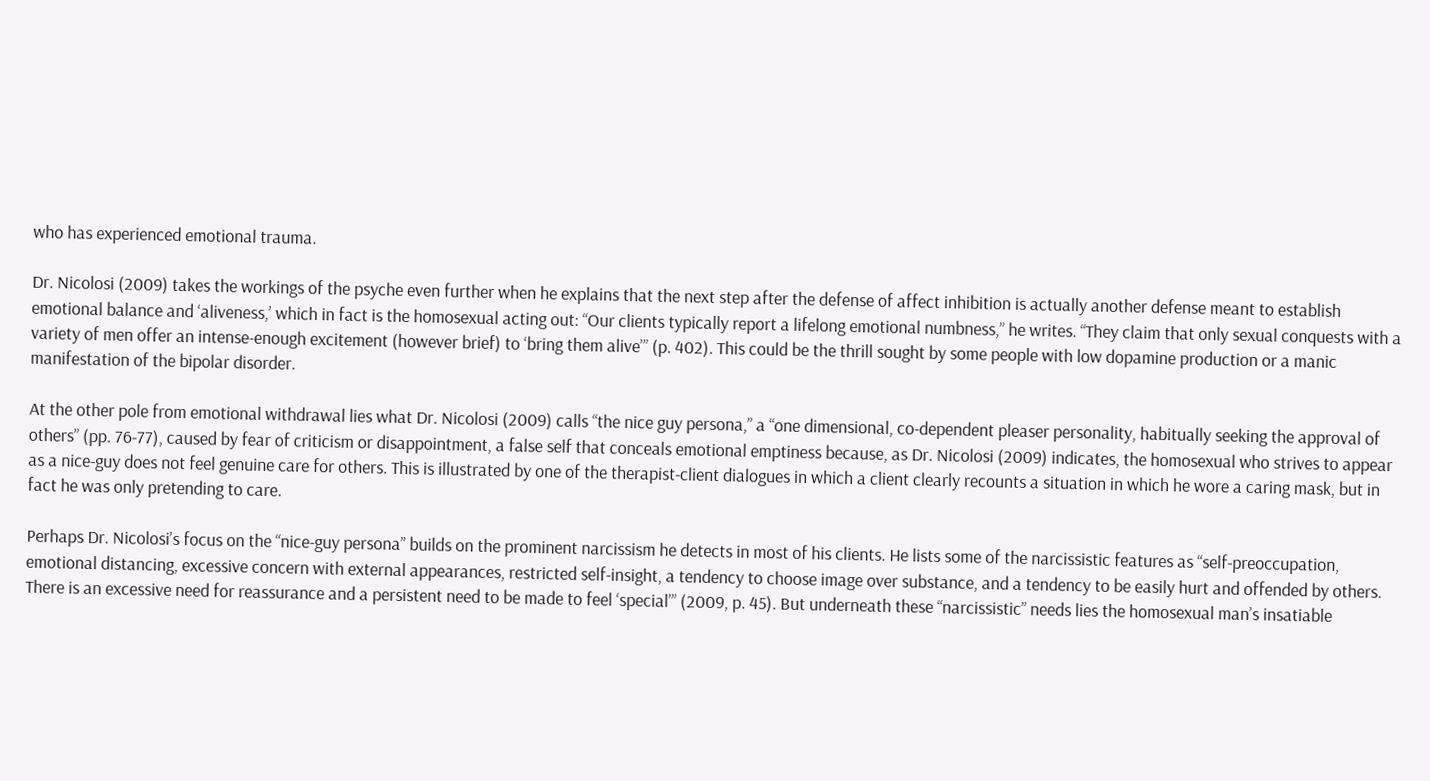who has experienced emotional trauma.

Dr. Nicolosi (2009) takes the workings of the psyche even further when he explains that the next step after the defense of affect inhibition is actually another defense meant to establish emotional balance and ‘aliveness,’ which in fact is the homosexual acting out: “Our clients typically report a lifelong emotional numbness,” he writes. “They claim that only sexual conquests with a variety of men offer an intense-enough excitement (however brief) to ‘bring them alive’” (p. 402). This could be the thrill sought by some people with low dopamine production or a manic manifestation of the bipolar disorder.

At the other pole from emotional withdrawal lies what Dr. Nicolosi (2009) calls “the nice guy persona,” a “one dimensional, co-dependent pleaser personality, habitually seeking the approval of others” (pp. 76-77), caused by fear of criticism or disappointment, a false self that conceals emotional emptiness because, as Dr. Nicolosi (2009) indicates, the homosexual who strives to appear as a nice-guy does not feel genuine care for others. This is illustrated by one of the therapist-client dialogues in which a client clearly recounts a situation in which he wore a caring mask, but in fact he was only pretending to care.

Perhaps Dr. Nicolosi’s focus on the “nice-guy persona” builds on the prominent narcissism he detects in most of his clients. He lists some of the narcissistic features as “self-preoccupation, emotional distancing, excessive concern with external appearances, restricted self-insight, a tendency to choose image over substance, and a tendency to be easily hurt and offended by others. There is an excessive need for reassurance and a persistent need to be made to feel ‘special’” (2009, p. 45). But underneath these “narcissistic” needs lies the homosexual man’s insatiable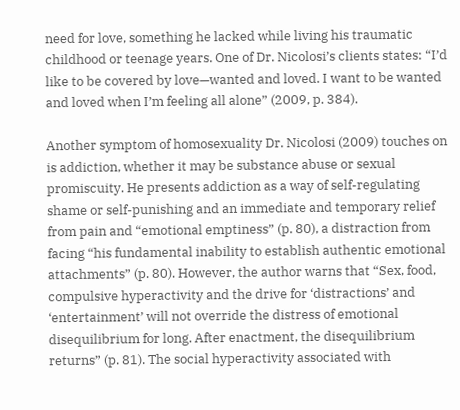need for love, something he lacked while living his traumatic childhood or teenage years. One of Dr. Nicolosi’s clients states: “I’d like to be covered by love—wanted and loved. I want to be wanted and loved when I’m feeling all alone” (2009, p. 384).

Another symptom of homosexuality Dr. Nicolosi (2009) touches on is addiction, whether it may be substance abuse or sexual promiscuity. He presents addiction as a way of self-regulating shame or self-punishing and an immediate and temporary relief from pain and “emotional emptiness” (p. 80), a distraction from facing “his fundamental inability to establish authentic emotional attachments” (p. 80). However, the author warns that “Sex, food, compulsive hyperactivity and the drive for ‘distractions’ and ‘entertainment’ will not override the distress of emotional disequilibrium for long. After enactment, the disequilibrium returns” (p. 81). The social hyperactivity associated with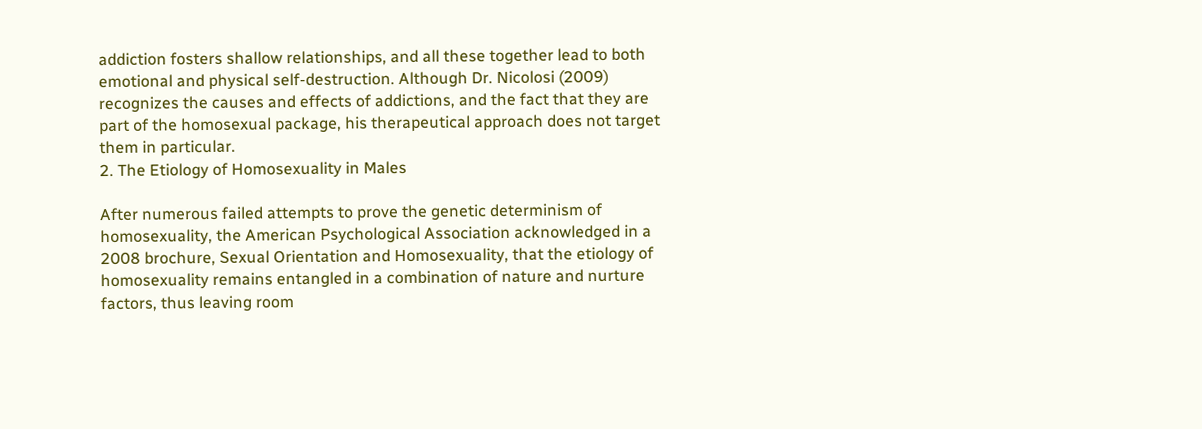addiction fosters shallow relationships, and all these together lead to both emotional and physical self-destruction. Although Dr. Nicolosi (2009) recognizes the causes and effects of addictions, and the fact that they are part of the homosexual package, his therapeutical approach does not target them in particular.
2. The Etiology of Homosexuality in Males

After numerous failed attempts to prove the genetic determinism of homosexuality, the American Psychological Association acknowledged in a 2008 brochure, Sexual Orientation and Homosexuality, that the etiology of homosexuality remains entangled in a combination of nature and nurture factors, thus leaving room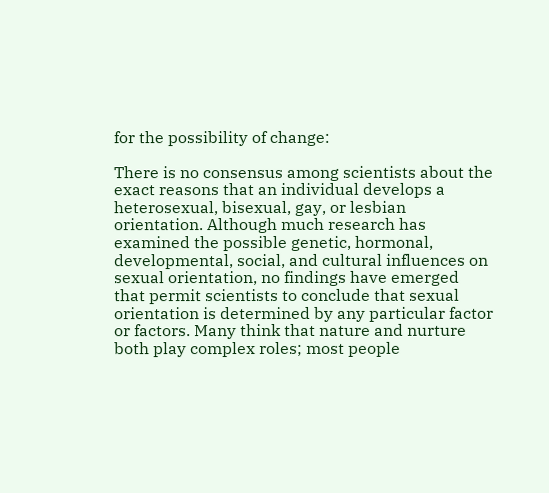for the possibility of change:

There is no consensus among scientists about the exact reasons that an individual develops a heterosexual, bisexual, gay, or lesbian orientation. Although much research has examined the possible genetic, hormonal, developmental, social, and cultural influences on sexual orientation, no findings have emerged that permit scientists to conclude that sexual orientation is determined by any particular factor or factors. Many think that nature and nurture both play complex roles; most people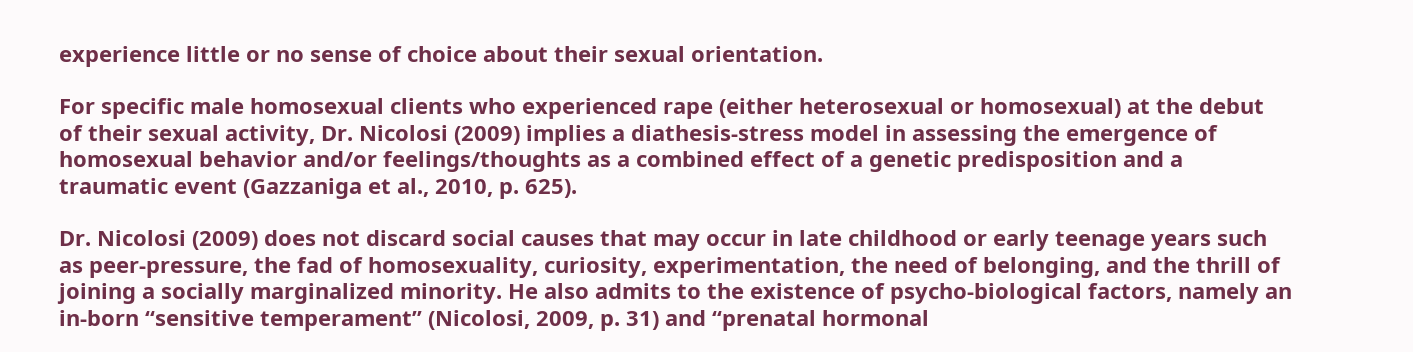experience little or no sense of choice about their sexual orientation.

For specific male homosexual clients who experienced rape (either heterosexual or homosexual) at the debut of their sexual activity, Dr. Nicolosi (2009) implies a diathesis-stress model in assessing the emergence of homosexual behavior and/or feelings/thoughts as a combined effect of a genetic predisposition and a traumatic event (Gazzaniga et al., 2010, p. 625).

Dr. Nicolosi (2009) does not discard social causes that may occur in late childhood or early teenage years such as peer-pressure, the fad of homosexuality, curiosity, experimentation, the need of belonging, and the thrill of joining a socially marginalized minority. He also admits to the existence of psycho-biological factors, namely an in-born “sensitive temperament” (Nicolosi, 2009, p. 31) and “prenatal hormonal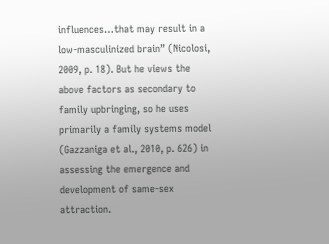influences…that may result in a low-masculinized brain” (Nicolosi, 2009, p. 18). But he views the above factors as secondary to family upbringing, so he uses primarily a family systems model (Gazzaniga et al., 2010, p. 626) in assessing the emergence and development of same-sex attraction.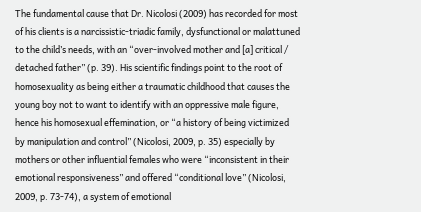The fundamental cause that Dr. Nicolosi (2009) has recorded for most of his clients is a narcissistic-triadic family, dysfunctional or malattuned to the child’s needs, with an “over-involved mother and [a] critical / detached father” (p. 39). His scientific findings point to the root of homosexuality as being either a traumatic childhood that causes the young boy not to want to identify with an oppressive male figure, hence his homosexual effemination, or “a history of being victimized by manipulation and control” (Nicolosi, 2009, p. 35) especially by mothers or other influential females who were “inconsistent in their emotional responsiveness” and offered “conditional love” (Nicolosi, 2009, p. 73-74), a system of emotional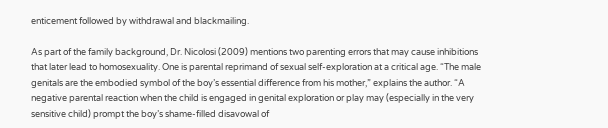enticement followed by withdrawal and blackmailing.

As part of the family background, Dr. Nicolosi (2009) mentions two parenting errors that may cause inhibitions that later lead to homosexuality. One is parental reprimand of sexual self-exploration at a critical age. “The male genitals are the embodied symbol of the boy’s essential difference from his mother,” explains the author. “A negative parental reaction when the child is engaged in genital exploration or play may (especially in the very sensitive child) prompt the boy’s shame-filled disavowal of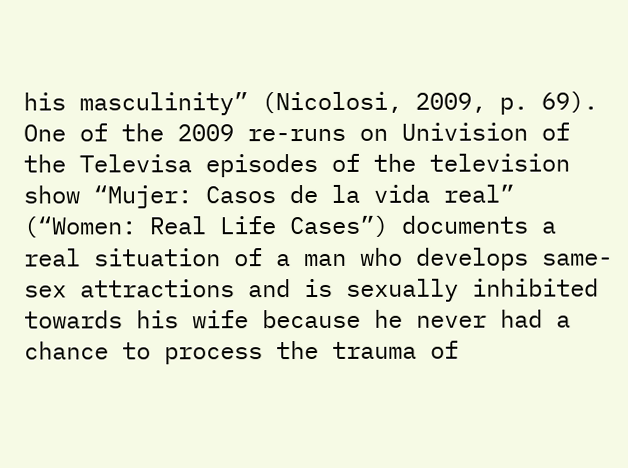his masculinity” (Nicolosi, 2009, p. 69). One of the 2009 re-runs on Univision of the Televisa episodes of the television show “Mujer: Casos de la vida real” (“Women: Real Life Cases”) documents a real situation of a man who develops same-sex attractions and is sexually inhibited towards his wife because he never had a chance to process the trauma of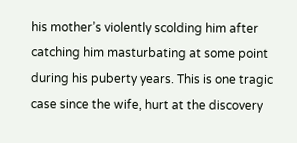his mother’s violently scolding him after catching him masturbating at some point during his puberty years. This is one tragic case since the wife, hurt at the discovery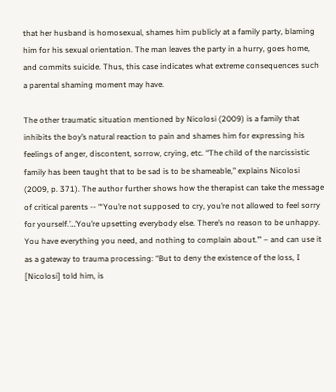that her husband is homosexual, shames him publicly at a family party, blaming him for his sexual orientation. The man leaves the party in a hurry, goes home, and commits suicide. Thus, this case indicates what extreme consequences such a parental shaming moment may have.

The other traumatic situation mentioned by Nicolosi (2009) is a family that inhibits the boy’s natural reaction to pain and shames him for expressing his feelings of anger, discontent, sorrow, crying, etc. “The child of the narcissistic family has been taught that to be sad is to be shameable,” explains Nicolosi (2009, p. 371). The author further shows how the therapist can take the message of critical parents -- “‘You’re not supposed to cry, you’re not allowed to feel sorry for yourself.’…’You’re upsetting everybody else. There’s no reason to be unhappy. You have everything you need, and nothing to complain about.’” – and can use it as a gateway to trauma processing: “But to deny the existence of the loss, I [Nicolosi] told him, is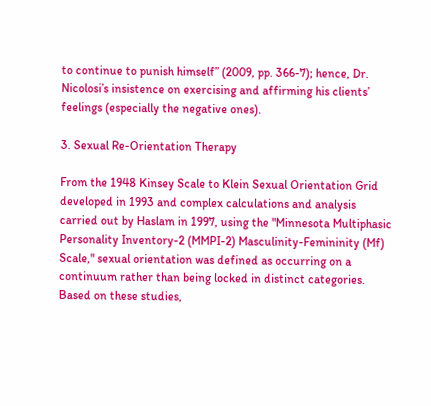to continue to punish himself” (2009, pp. 366-7); hence, Dr. Nicolosi’s insistence on exercising and affirming his clients’ feelings (especially the negative ones).

3. Sexual Re-Orientation Therapy

From the 1948 Kinsey Scale to Klein Sexual Orientation Grid developed in 1993 and complex calculations and analysis carried out by Haslam in 1997, using the "Minnesota Multiphasic Personality Inventory-2 (MMPI-2) Masculinity-Femininity (Mf) Scale," sexual orientation was defined as occurring on a continuum rather than being locked in distinct categories. Based on these studies,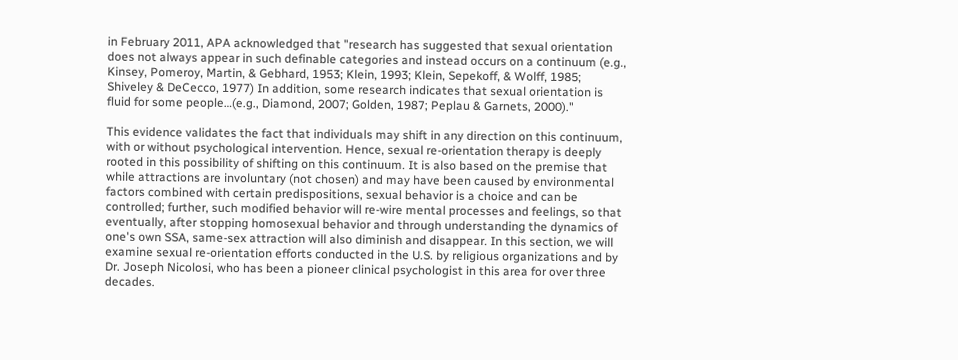in February 2011, APA acknowledged that "research has suggested that sexual orientation does not always appear in such definable categories and instead occurs on a continuum (e.g., Kinsey, Pomeroy, Martin, & Gebhard, 1953; Klein, 1993; Klein, Sepekoff, & Wolff, 1985; Shiveley & DeCecco, 1977) In addition, some research indicates that sexual orientation is fluid for some people…(e.g., Diamond, 2007; Golden, 1987; Peplau & Garnets, 2000)."

This evidence validates the fact that individuals may shift in any direction on this continuum, with or without psychological intervention. Hence, sexual re-orientation therapy is deeply rooted in this possibility of shifting on this continuum. It is also based on the premise that while attractions are involuntary (not chosen) and may have been caused by environmental factors combined with certain predispositions, sexual behavior is a choice and can be controlled; further, such modified behavior will re-wire mental processes and feelings, so that eventually, after stopping homosexual behavior and through understanding the dynamics of one's own SSA, same-sex attraction will also diminish and disappear. In this section, we will examine sexual re-orientation efforts conducted in the U.S. by religious organizations and by Dr. Joseph Nicolosi, who has been a pioneer clinical psychologist in this area for over three decades.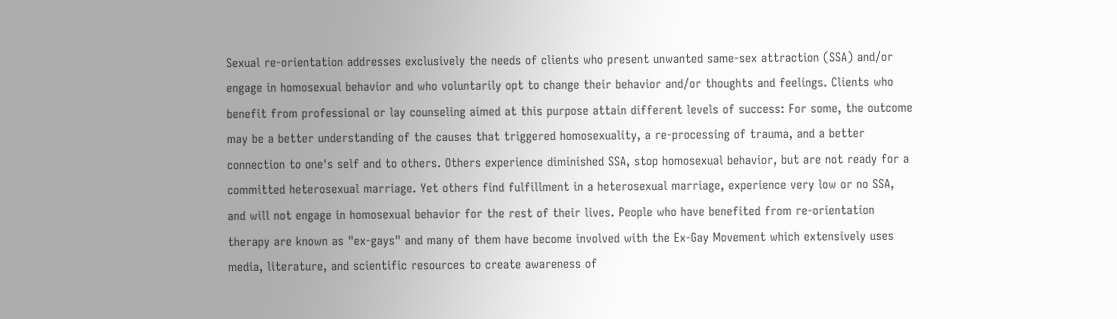Sexual re-orientation addresses exclusively the needs of clients who present unwanted same-sex attraction (SSA) and/or engage in homosexual behavior and who voluntarily opt to change their behavior and/or thoughts and feelings. Clients who benefit from professional or lay counseling aimed at this purpose attain different levels of success: For some, the outcome may be a better understanding of the causes that triggered homosexuality, a re-processing of trauma, and a better connection to one's self and to others. Others experience diminished SSA, stop homosexual behavior, but are not ready for a committed heterosexual marriage. Yet others find fulfillment in a heterosexual marriage, experience very low or no SSA, and will not engage in homosexual behavior for the rest of their lives. People who have benefited from re-orientation therapy are known as "ex-gays" and many of them have become involved with the Ex-Gay Movement which extensively uses media, literature, and scientific resources to create awareness of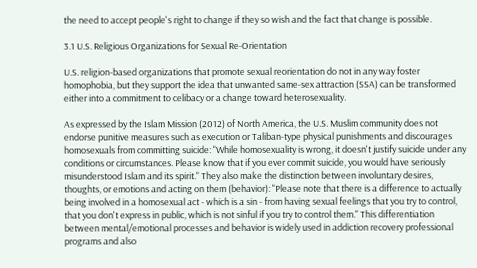the need to accept people's right to change if they so wish and the fact that change is possible.

3.1 U.S. Religious Organizations for Sexual Re-Orientation

U.S. religion-based organizations that promote sexual reorientation do not in any way foster homophobia, but they support the idea that unwanted same-sex attraction (SSA) can be transformed either into a commitment to celibacy or a change toward heterosexuality.

As expressed by the Islam Mission (2012) of North America, the U.S. Muslim community does not endorse punitive measures such as execution or Taliban-type physical punishments and discourages homosexuals from committing suicide: "While homosexuality is wrong, it doesn't justify suicide under any conditions or circumstances. Please know that if you ever commit suicide, you would have seriously misunderstood Islam and its spirit." They also make the distinction between involuntary desires, thoughts, or emotions and acting on them (behavior): "Please note that there is a difference to actually being involved in a homosexual act - which is a sin - from having sexual feelings that you try to control, that you don't express in public, which is not sinful if you try to control them." This differentiation between mental/emotional processes and behavior is widely used in addiction recovery professional programs and also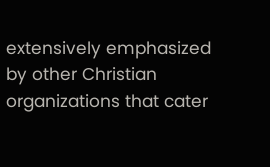extensively emphasized by other Christian organizations that cater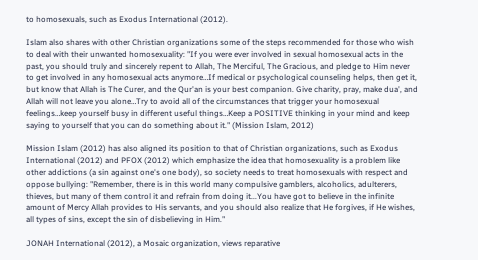to homosexuals, such as Exodus International (2012).

Islam also shares with other Christian organizations some of the steps recommended for those who wish to deal with their unwanted homosexuality: "If you were ever involved in sexual homosexual acts in the past, you should truly and sincerely repent to Allah, The Merciful, The Gracious, and pledge to Him never to get involved in any homosexual acts anymore…If medical or psychological counseling helps, then get it, but know that Allah is The Curer, and the Qur'an is your best companion. Give charity, pray, make dua', and Allah will not leave you alone…Try to avoid all of the circumstances that trigger your homosexual feelings…keep yourself busy in different useful things…Keep a POSITIVE thinking in your mind and keep saying to yourself that you can do something about it." (Mission Islam, 2012)

Mission Islam (2012) has also aligned its position to that of Christian organizations, such as Exodus International (2012) and PFOX (2012) which emphasize the idea that homosexuality is a problem like other addictions (a sin against one's one body), so society needs to treat homosexuals with respect and oppose bullying: "Remember, there is in this world many compulsive gamblers, alcoholics, adulterers, thieves, but many of them control it and refrain from doing it...You have got to believe in the infinite amount of Mercy Allah provides to His servants, and you should also realize that He forgives, if He wishes, all types of sins, except the sin of disbelieving in Him."

JONAH International (2012), a Mosaic organization, views reparative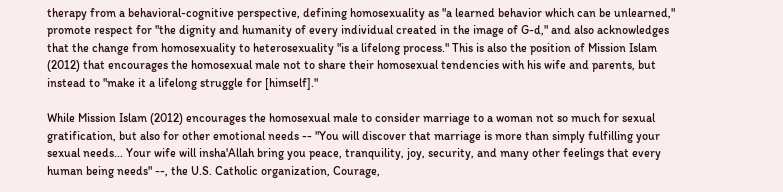therapy from a behavioral-cognitive perspective, defining homosexuality as "a learned behavior which can be unlearned," promote respect for "the dignity and humanity of every individual created in the image of G-d," and also acknowledges that the change from homosexuality to heterosexuality "is a lifelong process." This is also the position of Mission Islam (2012) that encourages the homosexual male not to share their homosexual tendencies with his wife and parents, but instead to "make it a lifelong struggle for [himself]."

While Mission Islam (2012) encourages the homosexual male to consider marriage to a woman not so much for sexual gratification, but also for other emotional needs -- "You will discover that marriage is more than simply fulfilling your sexual needs... Your wife will insha'Allah bring you peace, tranquility, joy, security, and many other feelings that every human being needs" --, the U.S. Catholic organization, Courage,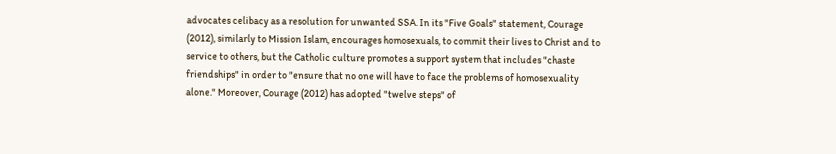advocates celibacy as a resolution for unwanted SSA. In its "Five Goals" statement, Courage (2012), similarly to Mission Islam, encourages homosexuals, to commit their lives to Christ and to service to others, but the Catholic culture promotes a support system that includes "chaste friendships" in order to "ensure that no one will have to face the problems of homosexuality alone." Moreover, Courage (2012) has adopted "twelve steps" of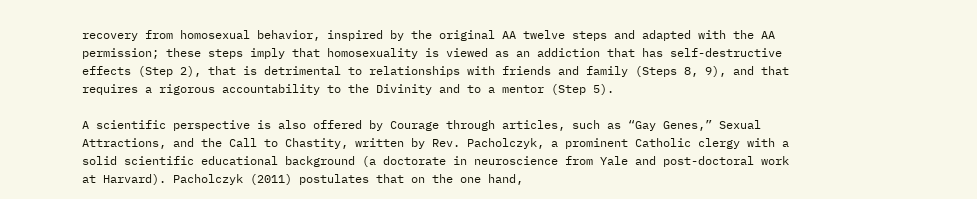recovery from homosexual behavior, inspired by the original AA twelve steps and adapted with the AA permission; these steps imply that homosexuality is viewed as an addiction that has self-destructive effects (Step 2), that is detrimental to relationships with friends and family (Steps 8, 9), and that requires a rigorous accountability to the Divinity and to a mentor (Step 5).

A scientific perspective is also offered by Courage through articles, such as “Gay Genes,” Sexual Attractions, and the Call to Chastity, written by Rev. Pacholczyk, a prominent Catholic clergy with a solid scientific educational background (a doctorate in neuroscience from Yale and post-doctoral work at Harvard). Pacholczyk (2011) postulates that on the one hand,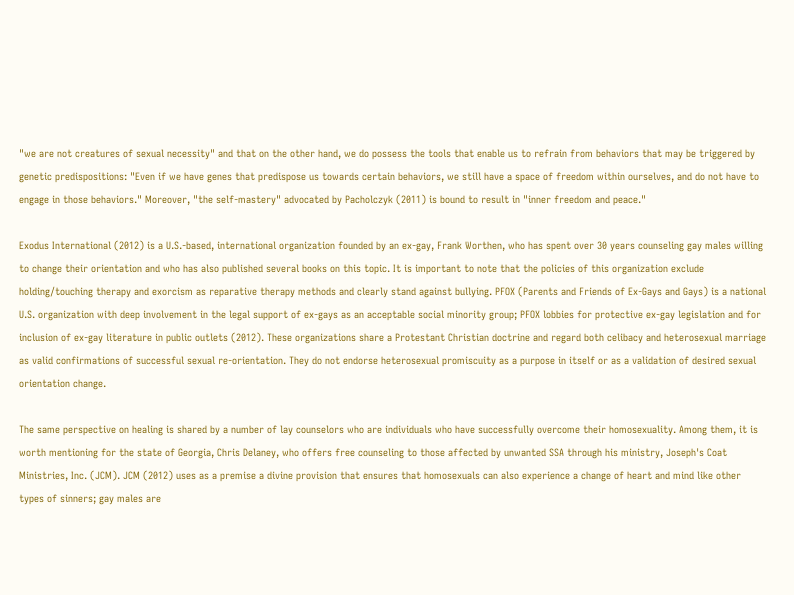"we are not creatures of sexual necessity" and that on the other hand, we do possess the tools that enable us to refrain from behaviors that may be triggered by genetic predispositions: "Even if we have genes that predispose us towards certain behaviors, we still have a space of freedom within ourselves, and do not have to engage in those behaviors." Moreover, "the self-mastery" advocated by Pacholczyk (2011) is bound to result in "inner freedom and peace."

Exodus International (2012) is a U.S.-based, international organization founded by an ex-gay, Frank Worthen, who has spent over 30 years counseling gay males willing to change their orientation and who has also published several books on this topic. It is important to note that the policies of this organization exclude holding/touching therapy and exorcism as reparative therapy methods and clearly stand against bullying. PFOX (Parents and Friends of Ex-Gays and Gays) is a national U.S. organization with deep involvement in the legal support of ex-gays as an acceptable social minority group; PFOX lobbies for protective ex-gay legislation and for inclusion of ex-gay literature in public outlets (2012). These organizations share a Protestant Christian doctrine and regard both celibacy and heterosexual marriage as valid confirmations of successful sexual re-orientation. They do not endorse heterosexual promiscuity as a purpose in itself or as a validation of desired sexual orientation change.

The same perspective on healing is shared by a number of lay counselors who are individuals who have successfully overcome their homosexuality. Among them, it is worth mentioning for the state of Georgia, Chris Delaney, who offers free counseling to those affected by unwanted SSA through his ministry, Joseph's Coat Ministries, Inc. (JCM). JCM (2012) uses as a premise a divine provision that ensures that homosexuals can also experience a change of heart and mind like other types of sinners; gay males are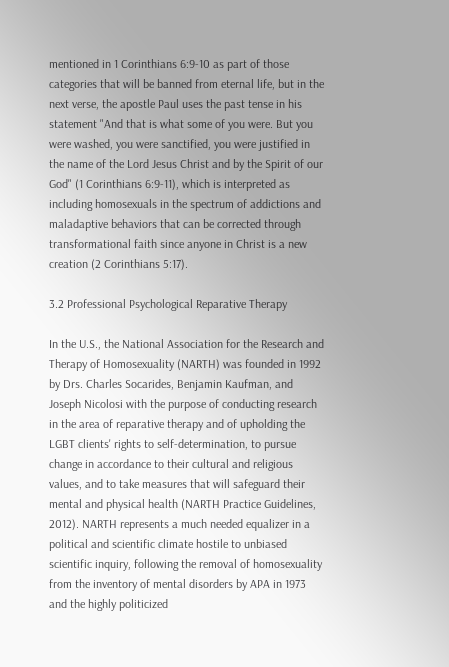mentioned in 1 Corinthians 6:9-10 as part of those categories that will be banned from eternal life, but in the next verse, the apostle Paul uses the past tense in his statement "And that is what some of you were. But you were washed, you were sanctified, you were justified in the name of the Lord Jesus Christ and by the Spirit of our God" (1 Corinthians 6:9-11), which is interpreted as including homosexuals in the spectrum of addictions and maladaptive behaviors that can be corrected through transformational faith since anyone in Christ is a new creation (2 Corinthians 5:17).

3.2 Professional Psychological Reparative Therapy

In the U.S., the National Association for the Research and Therapy of Homosexuality (NARTH) was founded in 1992 by Drs. Charles Socarides, Benjamin Kaufman, and Joseph Nicolosi with the purpose of conducting research in the area of reparative therapy and of upholding the LGBT clients' rights to self-determination, to pursue change in accordance to their cultural and religious values, and to take measures that will safeguard their mental and physical health (NARTH Practice Guidelines, 2012). NARTH represents a much needed equalizer in a political and scientific climate hostile to unbiased scientific inquiry, following the removal of homosexuality from the inventory of mental disorders by APA in 1973 and the highly politicized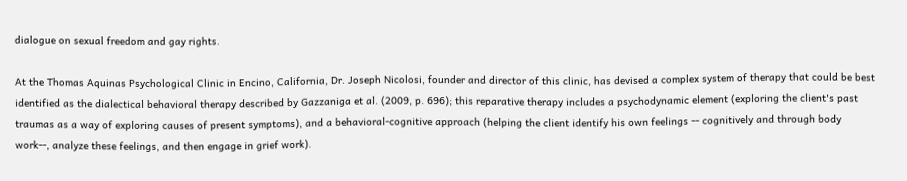dialogue on sexual freedom and gay rights.

At the Thomas Aquinas Psychological Clinic in Encino, California, Dr. Joseph Nicolosi, founder and director of this clinic, has devised a complex system of therapy that could be best identified as the dialectical behavioral therapy described by Gazzaniga et al. (2009, p. 696); this reparative therapy includes a psychodynamic element (exploring the client's past traumas as a way of exploring causes of present symptoms), and a behavioral-cognitive approach (helping the client identify his own feelings -- cognitively and through body work--, analyze these feelings, and then engage in grief work).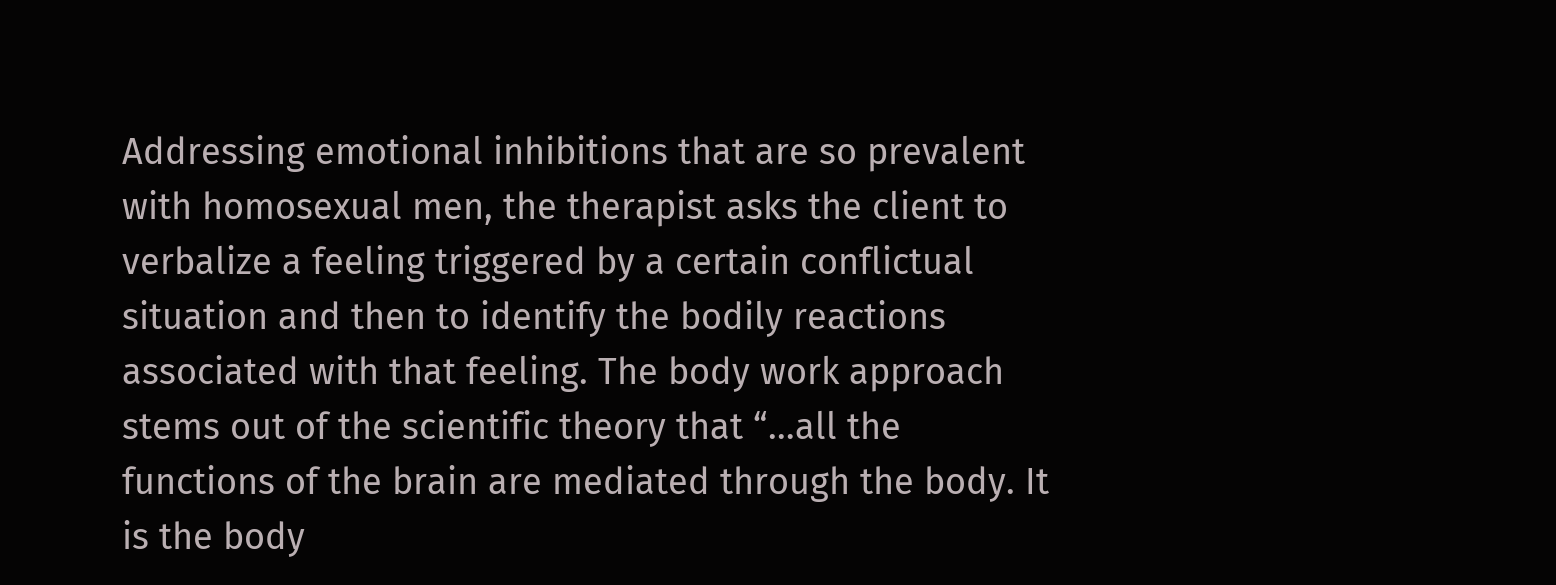Addressing emotional inhibitions that are so prevalent with homosexual men, the therapist asks the client to verbalize a feeling triggered by a certain conflictual situation and then to identify the bodily reactions associated with that feeling. The body work approach stems out of the scientific theory that “…all the functions of the brain are mediated through the body. It is the body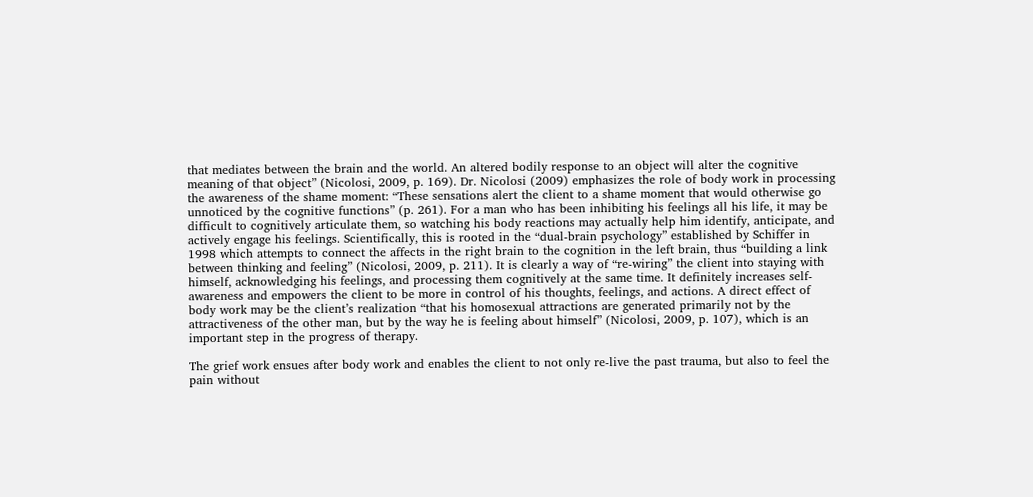that mediates between the brain and the world. An altered bodily response to an object will alter the cognitive meaning of that object” (Nicolosi, 2009, p. 169). Dr. Nicolosi (2009) emphasizes the role of body work in processing the awareness of the shame moment: “These sensations alert the client to a shame moment that would otherwise go unnoticed by the cognitive functions” (p. 261). For a man who has been inhibiting his feelings all his life, it may be difficult to cognitively articulate them, so watching his body reactions may actually help him identify, anticipate, and actively engage his feelings. Scientifically, this is rooted in the “dual-brain psychology” established by Schiffer in 1998 which attempts to connect the affects in the right brain to the cognition in the left brain, thus “building a link between thinking and feeling” (Nicolosi, 2009, p. 211). It is clearly a way of “re-wiring” the client into staying with himself, acknowledging his feelings, and processing them cognitively at the same time. It definitely increases self-awareness and empowers the client to be more in control of his thoughts, feelings, and actions. A direct effect of body work may be the client’s realization “that his homosexual attractions are generated primarily not by the attractiveness of the other man, but by the way he is feeling about himself” (Nicolosi, 2009, p. 107), which is an important step in the progress of therapy.

The grief work ensues after body work and enables the client to not only re-live the past trauma, but also to feel the pain without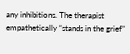any inhibitions. The therapist empathetically “stands in the grief”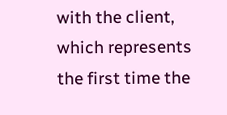with the client, which represents the first time the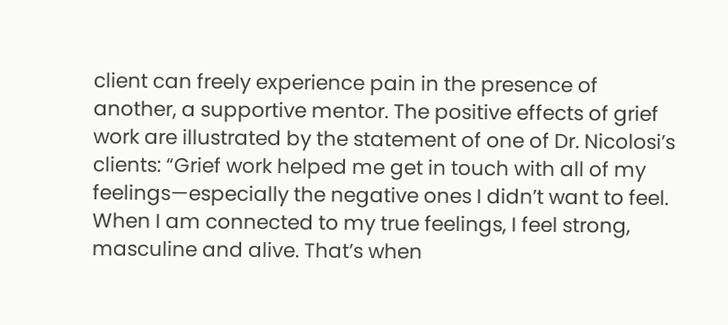client can freely experience pain in the presence of another, a supportive mentor. The positive effects of grief work are illustrated by the statement of one of Dr. Nicolosi’s clients: “Grief work helped me get in touch with all of my feelings—especially the negative ones I didn’t want to feel. When I am connected to my true feelings, I feel strong, masculine and alive. That’s when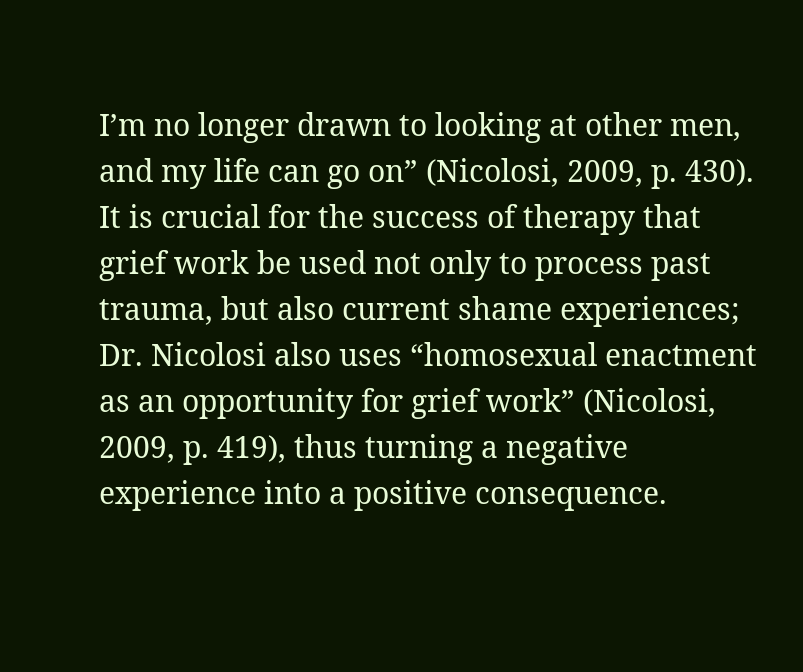I’m no longer drawn to looking at other men, and my life can go on” (Nicolosi, 2009, p. 430). It is crucial for the success of therapy that grief work be used not only to process past trauma, but also current shame experiences; Dr. Nicolosi also uses “homosexual enactment as an opportunity for grief work” (Nicolosi, 2009, p. 419), thus turning a negative experience into a positive consequence.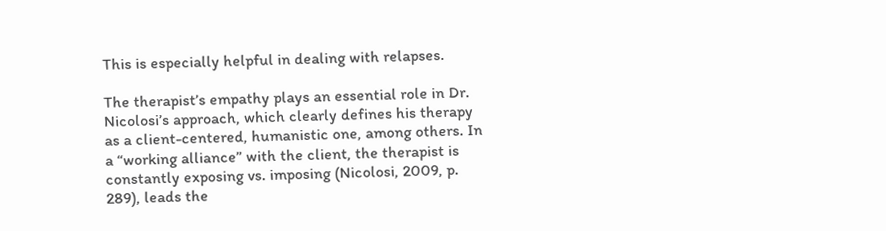This is especially helpful in dealing with relapses.

The therapist’s empathy plays an essential role in Dr. Nicolosi’s approach, which clearly defines his therapy as a client-centered, humanistic one, among others. In a “working alliance” with the client, the therapist is constantly exposing vs. imposing (Nicolosi, 2009, p. 289), leads the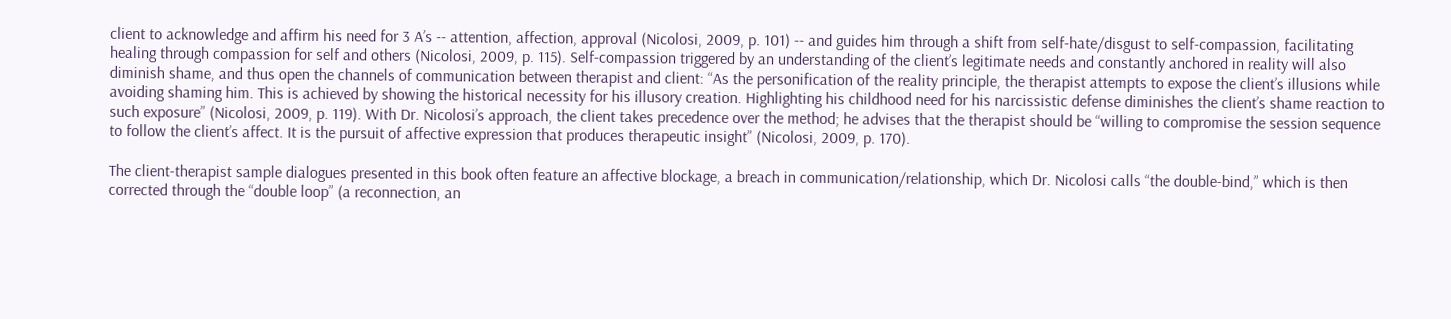client to acknowledge and affirm his need for 3 A’s -- attention, affection, approval (Nicolosi, 2009, p. 101) -- and guides him through a shift from self-hate/disgust to self-compassion, facilitating healing through compassion for self and others (Nicolosi, 2009, p. 115). Self-compassion triggered by an understanding of the client’s legitimate needs and constantly anchored in reality will also diminish shame, and thus open the channels of communication between therapist and client: “As the personification of the reality principle, the therapist attempts to expose the client’s illusions while avoiding shaming him. This is achieved by showing the historical necessity for his illusory creation. Highlighting his childhood need for his narcissistic defense diminishes the client’s shame reaction to such exposure” (Nicolosi, 2009, p. 119). With Dr. Nicolosi’s approach, the client takes precedence over the method; he advises that the therapist should be “willing to compromise the session sequence to follow the client’s affect. It is the pursuit of affective expression that produces therapeutic insight” (Nicolosi, 2009, p. 170).

The client-therapist sample dialogues presented in this book often feature an affective blockage, a breach in communication/relationship, which Dr. Nicolosi calls “the double-bind,” which is then corrected through the “double loop” (a reconnection, an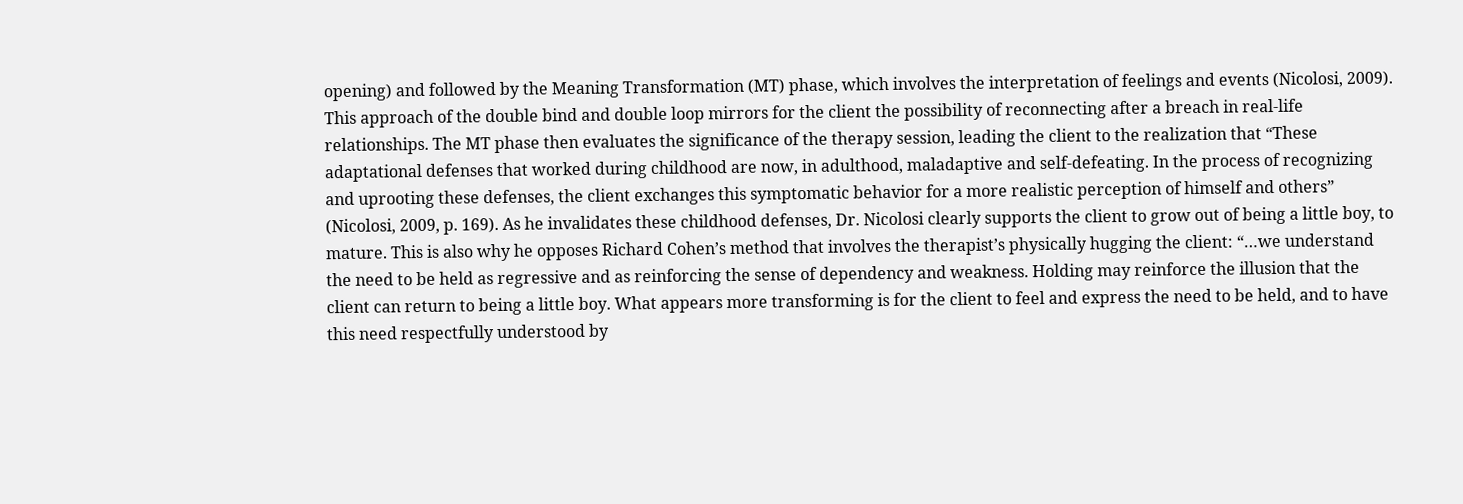opening) and followed by the Meaning Transformation (MT) phase, which involves the interpretation of feelings and events (Nicolosi, 2009). This approach of the double bind and double loop mirrors for the client the possibility of reconnecting after a breach in real-life relationships. The MT phase then evaluates the significance of the therapy session, leading the client to the realization that “These adaptational defenses that worked during childhood are now, in adulthood, maladaptive and self-defeating. In the process of recognizing and uprooting these defenses, the client exchanges this symptomatic behavior for a more realistic perception of himself and others” (Nicolosi, 2009, p. 169). As he invalidates these childhood defenses, Dr. Nicolosi clearly supports the client to grow out of being a little boy, to mature. This is also why he opposes Richard Cohen’s method that involves the therapist’s physically hugging the client: “…we understand the need to be held as regressive and as reinforcing the sense of dependency and weakness. Holding may reinforce the illusion that the client can return to being a little boy. What appears more transforming is for the client to feel and express the need to be held, and to have this need respectfully understood by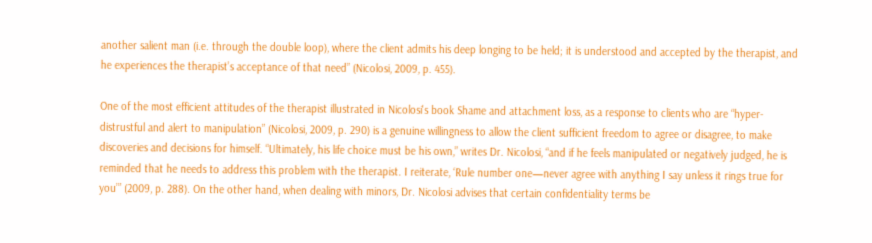another salient man (i.e. through the double loop), where the client admits his deep longing to be held; it is understood and accepted by the therapist, and he experiences the therapist’s acceptance of that need” (Nicolosi, 2009, p. 455).

One of the most efficient attitudes of the therapist illustrated in Nicolosi's book Shame and attachment loss, as a response to clients who are “hyper-distrustful and alert to manipulation” (Nicolosi, 2009, p. 290) is a genuine willingness to allow the client sufficient freedom to agree or disagree, to make discoveries and decisions for himself. “Ultimately, his life choice must be his own,” writes Dr. Nicolosi, “and if he feels manipulated or negatively judged, he is reminded that he needs to address this problem with the therapist. I reiterate, ‘Rule number one—never agree with anything I say unless it rings true for you’” (2009, p. 288). On the other hand, when dealing with minors, Dr. Nicolosi advises that certain confidentiality terms be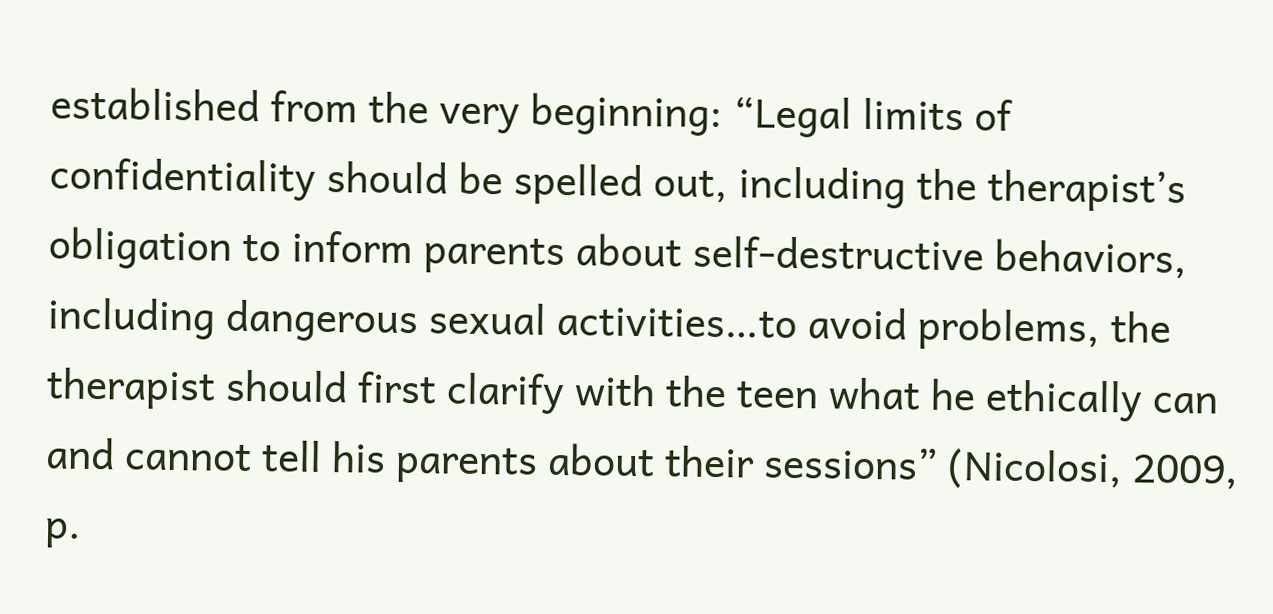established from the very beginning: “Legal limits of confidentiality should be spelled out, including the therapist’s obligation to inform parents about self-destructive behaviors, including dangerous sexual activities…to avoid problems, the therapist should first clarify with the teen what he ethically can and cannot tell his parents about their sessions” (Nicolosi, 2009, p.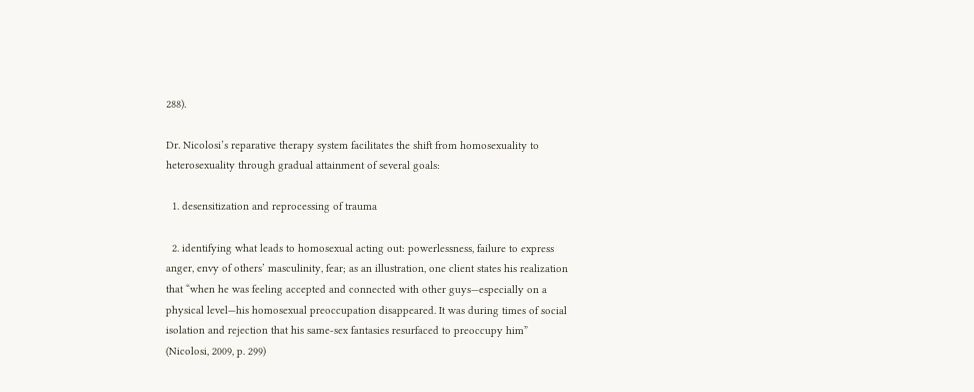288).

Dr. Nicolosi’s reparative therapy system facilitates the shift from homosexuality to heterosexuality through gradual attainment of several goals:

  1. desensitization and reprocessing of trauma

  2. identifying what leads to homosexual acting out: powerlessness, failure to express anger, envy of others’ masculinity, fear; as an illustration, one client states his realization that “when he was feeling accepted and connected with other guys—especially on a physical level—his homosexual preoccupation disappeared. It was during times of social isolation and rejection that his same-sex fantasies resurfaced to preoccupy him” (Nicolosi, 2009, p. 299)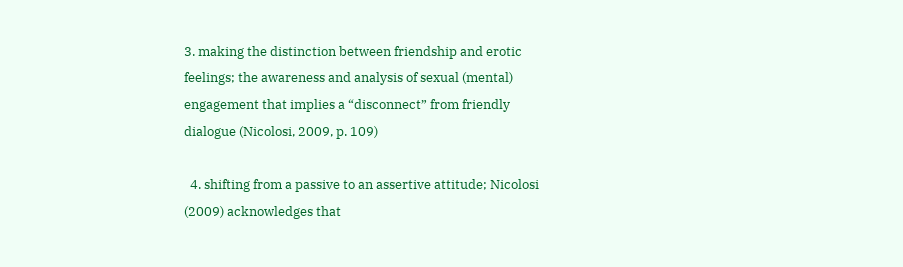3. making the distinction between friendship and erotic feelings; the awareness and analysis of sexual (mental) engagement that implies a “disconnect” from friendly dialogue (Nicolosi, 2009, p. 109)

  4. shifting from a passive to an assertive attitude; Nicolosi (2009) acknowledges that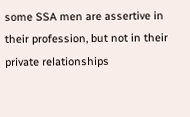some SSA men are assertive in their profession, but not in their private relationships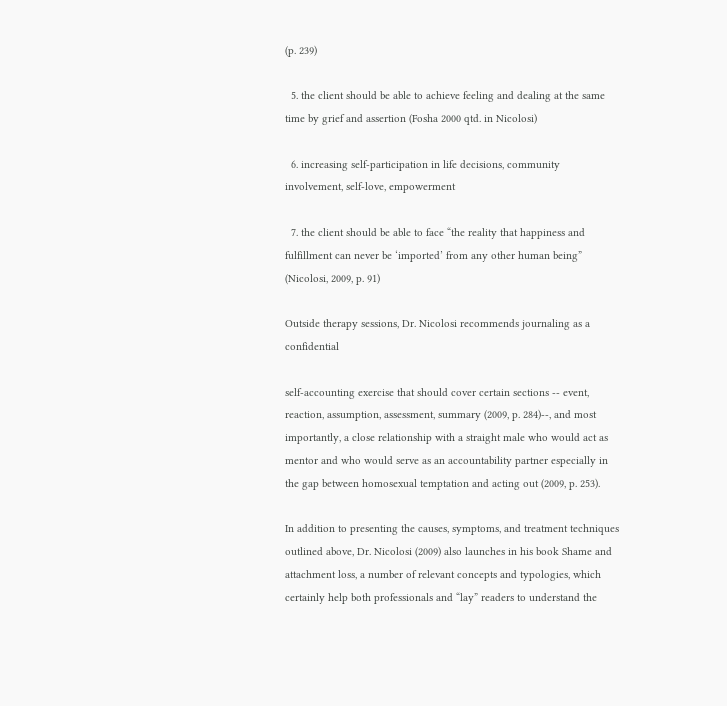(p. 239)

  5. the client should be able to achieve feeling and dealing at the same time by grief and assertion (Fosha 2000 qtd. in Nicolosi)

  6. increasing self-participation in life decisions, community involvement, self-love, empowerment

  7. the client should be able to face “the reality that happiness and fulfillment can never be ‘imported’ from any other human being” (Nicolosi, 2009, p. 91)

Outside therapy sessions, Dr. Nicolosi recommends journaling as a confidential

self-accounting exercise that should cover certain sections -- event, reaction, assumption, assessment, summary (2009, p. 284)--, and most importantly, a close relationship with a straight male who would act as mentor and who would serve as an accountability partner especially in the gap between homosexual temptation and acting out (2009, p. 253).

In addition to presenting the causes, symptoms, and treatment techniques outlined above, Dr. Nicolosi (2009) also launches in his book Shame and attachment loss, a number of relevant concepts and typologies, which certainly help both professionals and “lay” readers to understand the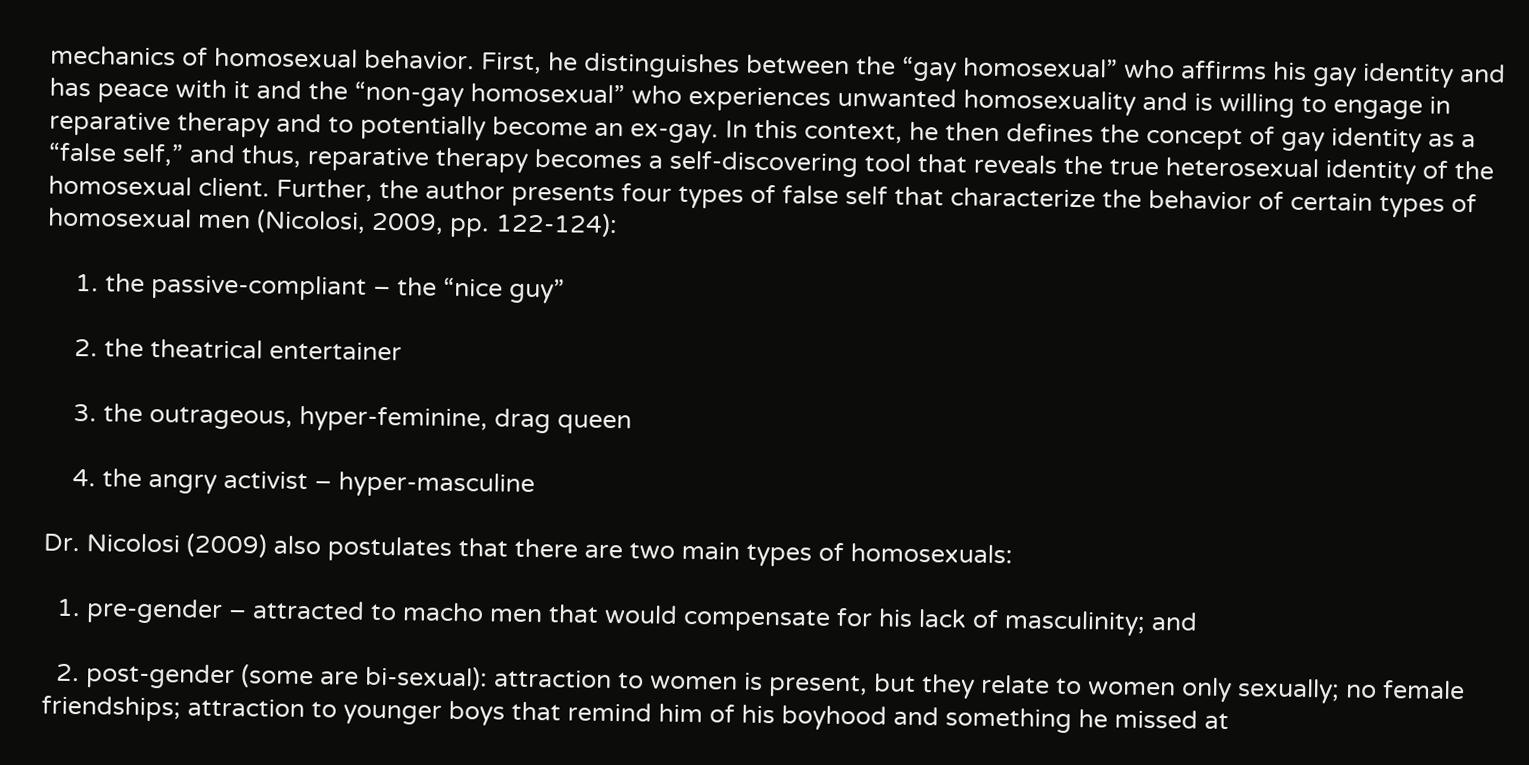mechanics of homosexual behavior. First, he distinguishes between the “gay homosexual” who affirms his gay identity and has peace with it and the “non-gay homosexual” who experiences unwanted homosexuality and is willing to engage in reparative therapy and to potentially become an ex-gay. In this context, he then defines the concept of gay identity as a “false self,” and thus, reparative therapy becomes a self-discovering tool that reveals the true heterosexual identity of the homosexual client. Further, the author presents four types of false self that characterize the behavior of certain types of homosexual men (Nicolosi, 2009, pp. 122-124):

    1. the passive-compliant – the “nice guy”

    2. the theatrical entertainer

    3. the outrageous, hyper-feminine, drag queen

    4. the angry activist – hyper-masculine

Dr. Nicolosi (2009) also postulates that there are two main types of homosexuals:

  1. pre-gender – attracted to macho men that would compensate for his lack of masculinity; and

  2. post-gender (some are bi-sexual): attraction to women is present, but they relate to women only sexually; no female friendships; attraction to younger boys that remind him of his boyhood and something he missed at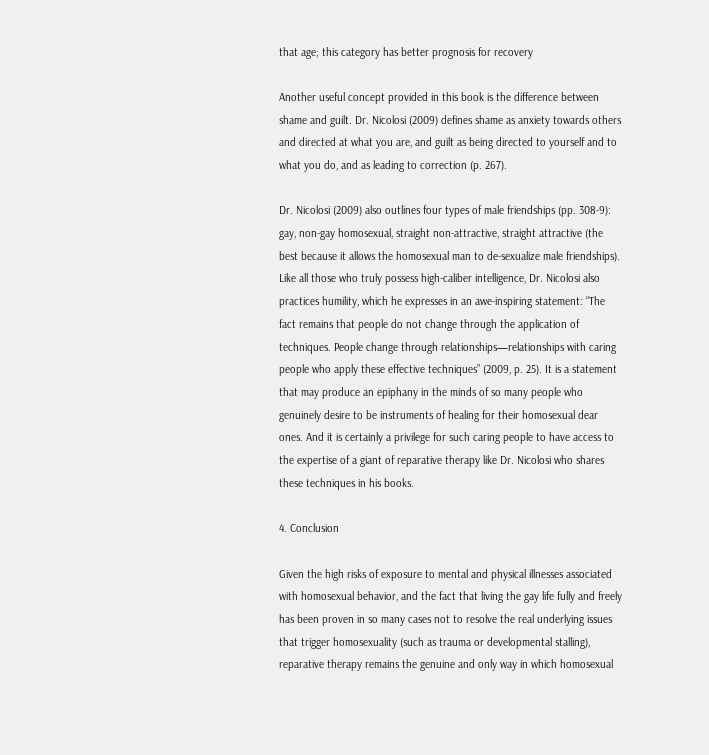that age; this category has better prognosis for recovery

Another useful concept provided in this book is the difference between shame and guilt. Dr. Nicolosi (2009) defines shame as anxiety towards others and directed at what you are, and guilt as being directed to yourself and to what you do, and as leading to correction (p. 267).

Dr. Nicolosi (2009) also outlines four types of male friendships (pp. 308-9): gay, non-gay homosexual, straight non-attractive, straight attractive (the best because it allows the homosexual man to de-sexualize male friendships). Like all those who truly possess high-caliber intelligence, Dr. Nicolosi also practices humility, which he expresses in an awe-inspiring statement: “The fact remains that people do not change through the application of techniques. People change through relationships—relationships with caring people who apply these effective techniques” (2009, p. 25). It is a statement that may produce an epiphany in the minds of so many people who genuinely desire to be instruments of healing for their homosexual dear ones. And it is certainly a privilege for such caring people to have access to the expertise of a giant of reparative therapy like Dr. Nicolosi who shares these techniques in his books.

4. Conclusion

Given the high risks of exposure to mental and physical illnesses associated with homosexual behavior, and the fact that living the gay life fully and freely has been proven in so many cases not to resolve the real underlying issues that trigger homosexuality (such as trauma or developmental stalling), reparative therapy remains the genuine and only way in which homosexual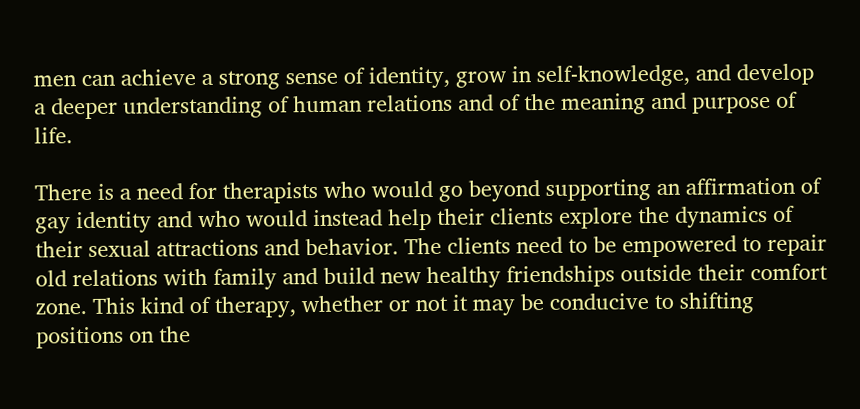men can achieve a strong sense of identity, grow in self-knowledge, and develop a deeper understanding of human relations and of the meaning and purpose of life.

There is a need for therapists who would go beyond supporting an affirmation of gay identity and who would instead help their clients explore the dynamics of their sexual attractions and behavior. The clients need to be empowered to repair old relations with family and build new healthy friendships outside their comfort zone. This kind of therapy, whether or not it may be conducive to shifting positions on the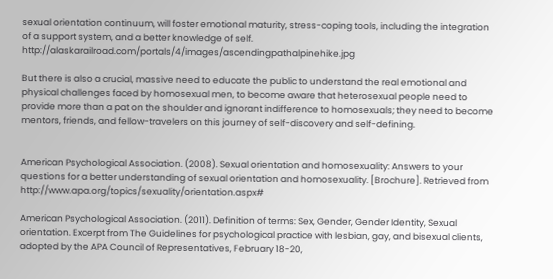sexual orientation continuum, will foster emotional maturity, stress-coping tools, including the integration of a support system, and a better knowledge of self. http://alaskarailroad.com/portals/4/images/ascendingpathalpinehike.jpg

But there is also a crucial, massive need to educate the public to understand the real emotional and physical challenges faced by homosexual men, to become aware that heterosexual people need to provide more than a pat on the shoulder and ignorant indifference to homosexuals; they need to become mentors, friends, and fellow-travelers on this journey of self-discovery and self-defining.


American Psychological Association. (2008). Sexual orientation and homosexuality: Answers to your questions for a better understanding of sexual orientation and homosexuality. [Brochure]. Retrieved from http://www.apa.org/topics/sexuality/orientation.aspx#

American Psychological Association. (2011). Definition of terms: Sex, Gender, Gender Identity, Sexual orientation. Excerpt from The Guidelines for psychological practice with lesbian, gay, and bisexual clients, adopted by the APA Council of Representatives, February 18-20,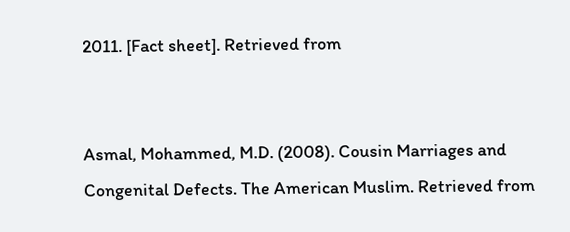2011. [Fact sheet]. Retrieved from


Asmal, Mohammed, M.D. (2008). Cousin Marriages and Congenital Defects. The American Muslim. Retrieved from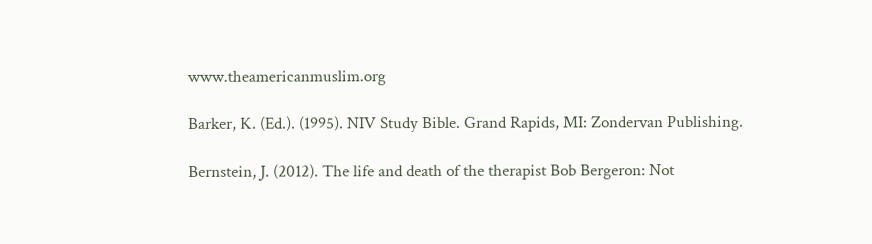www.theamericanmuslim.org

Barker, K. (Ed.). (1995). NIV Study Bible. Grand Rapids, MI: Zondervan Publishing.

Bernstein, J. (2012). The life and death of the therapist Bob Bergeron: Not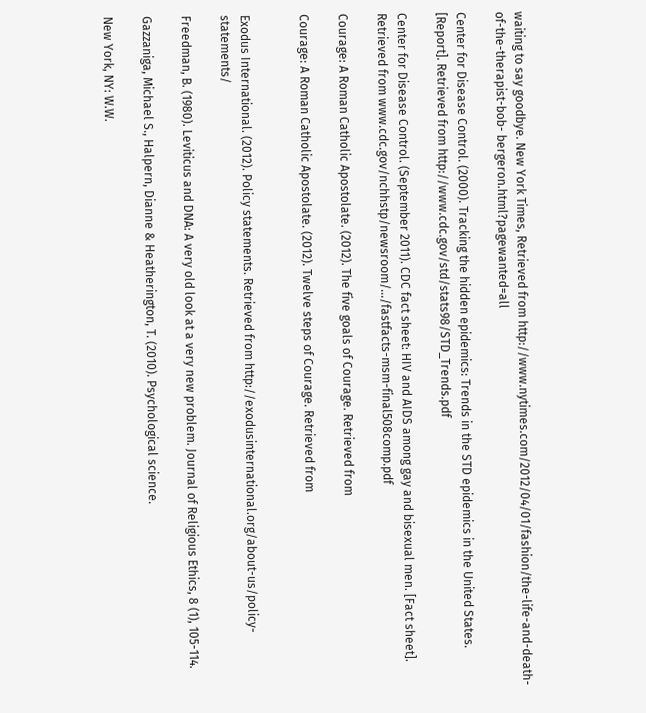waiting to say goodbye. New York Times, Retrieved from http://www.nytimes.com/2012/04/01/fashion/the-life-and-death-of-the-therapist-bob- bergeron.html?pagewanted=all

Center for Disease Control. (2000). Tracking the hidden epidemics: Trends in the STD epidemics in the United States. [Report]. Retrieved from http://www.cdc.gov/std/stats98/STD_Trends.pdf

Center for Disease Control. (September 2011). CDC fact sheet: HIV and AIDS among gay and bisexual men. [Fact sheet]. Retrieved from www.cdc.gov/nchhstp/newsroom/.../fastfacts-msm-final508comp.pdf

Courage: A Roman Catholic Apostolate. (2012). The five goals of Courage. Retrieved from

Courage: A Roman Catholic Apostolate. (2012). Twelve steps of Courage. Retrieved from


Exodus International. (2012). Policy statements. Retrieved from http://exodusinternational.org/about-us/policy-statements/

Freedman, B. (1980). Leviticus and DNA: A very old look at a very new problem. Journal of Religious Ethics, 8 (1), 105-114.

Gazzaniga, Michael S., Halpern, Dianne & Heatherington, T. (2010). Psychological science.

New York, NY: W.W.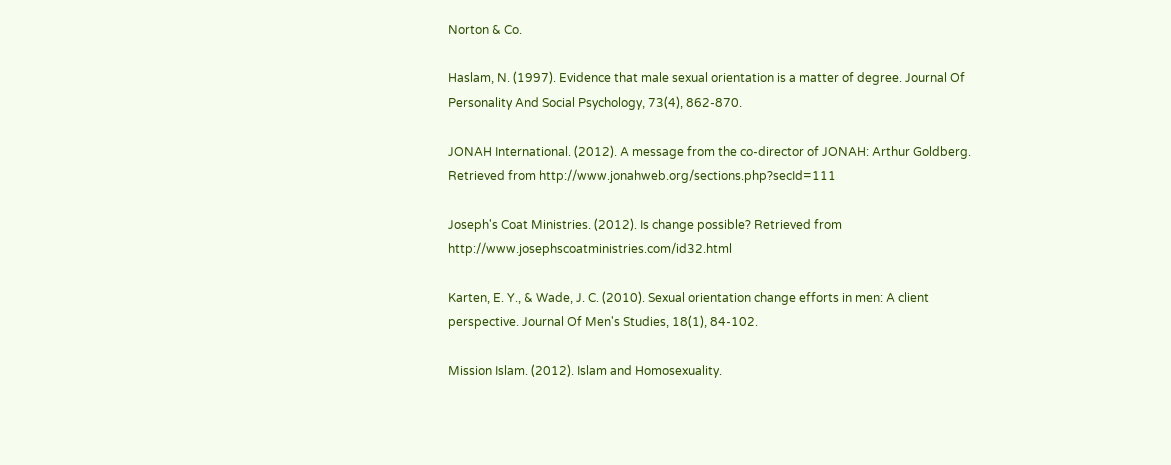Norton & Co.

Haslam, N. (1997). Evidence that male sexual orientation is a matter of degree. Journal Of Personality And Social Psychology, 73(4), 862-870.

JONAH International. (2012). A message from the co-director of JONAH: Arthur Goldberg. Retrieved from http://www.jonahweb.org/sections.php?secId=111

Joseph's Coat Ministries. (2012). Is change possible? Retrieved from http://www.josephscoatministries.com/id32.html

Karten, E. Y., & Wade, J. C. (2010). Sexual orientation change efforts in men: A client perspective. Journal Of Men's Studies, 18(1), 84-102.

Mission Islam. (2012). Islam and Homosexuality.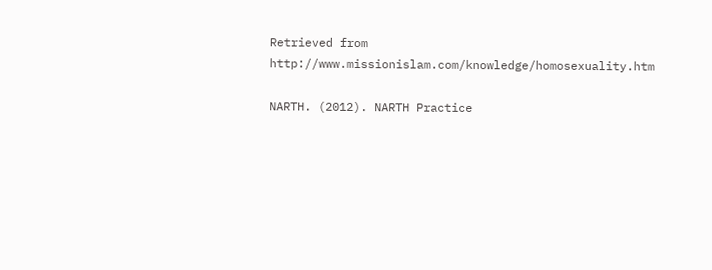Retrieved from http://www.missionislam.com/knowledge/homosexuality.htm

NARTH. (2012). NARTH Practice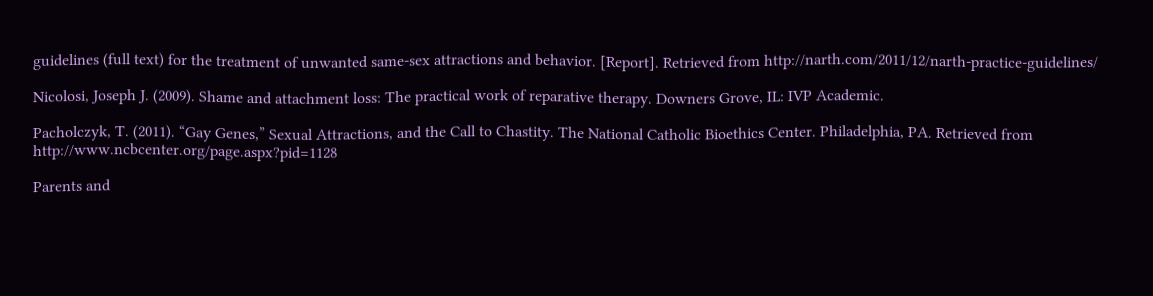guidelines (full text) for the treatment of unwanted same-sex attractions and behavior. [Report]. Retrieved from http://narth.com/2011/12/narth-practice-guidelines/

Nicolosi, Joseph J. (2009). Shame and attachment loss: The practical work of reparative therapy. Downers Grove, IL: IVP Academic.

Pacholczyk, T. (2011). “Gay Genes,” Sexual Attractions, and the Call to Chastity. The National Catholic Bioethics Center. Philadelphia, PA. Retrieved from http://www.ncbcenter.org/page.aspx?pid=1128

Parents and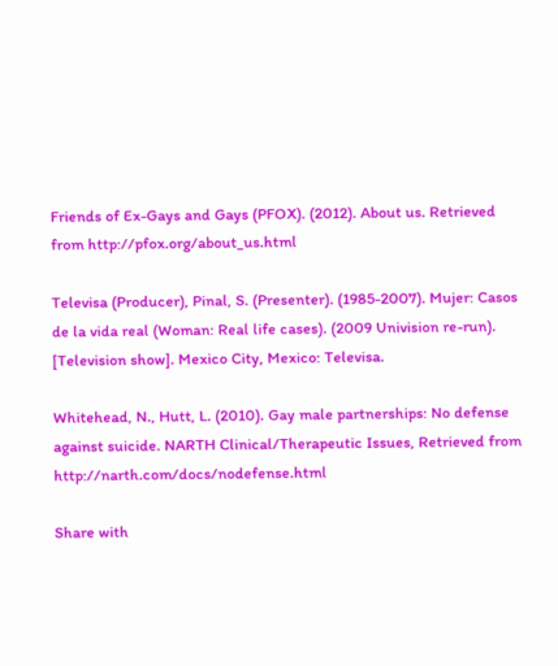Friends of Ex-Gays and Gays (PFOX). (2012). About us. Retrieved from http://pfox.org/about_us.html

Televisa (Producer), Pinal, S. (Presenter). (1985-2007). Mujer: Casos de la vida real (Woman: Real life cases). (2009 Univision re-run). [Television show]. Mexico City, Mexico: Televisa.

Whitehead, N., Hutt, L. (2010). Gay male partnerships: No defense against suicide. NARTH Clinical/Therapeutic Issues, Retrieved from http://narth.com/docs/nodefense.html

Share with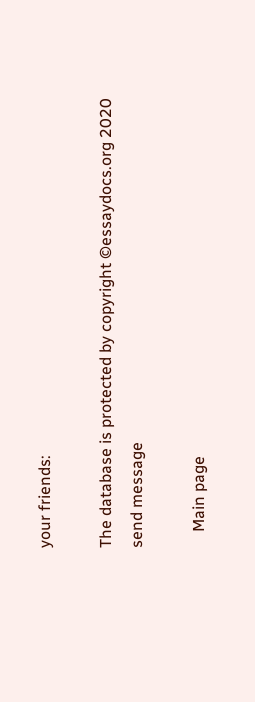your friends:

The database is protected by copyright ©essaydocs.org 2020
send message

    Main page